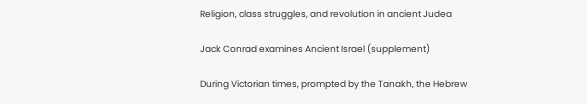Religion, class struggles, and revolution in ancient Judea

Jack Conrad examines Ancient Israel (supplement)

During Victorian times, prompted by the Tanakh, the Hebrew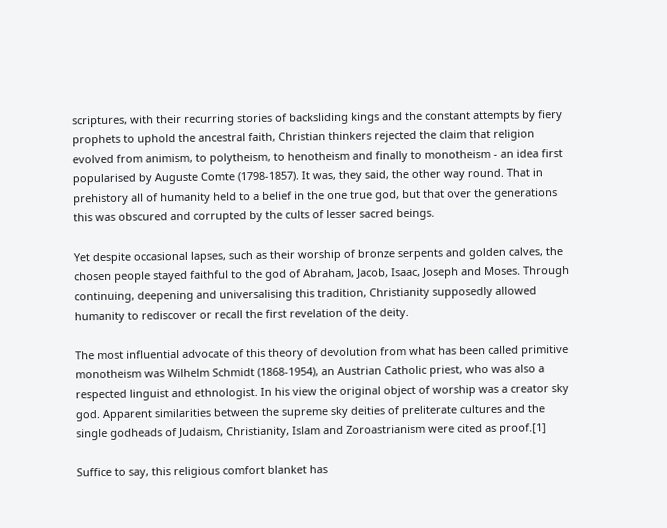scriptures, with their recurring stories of backsliding kings and the constant attempts by fiery prophets to uphold the ancestral faith, Christian thinkers rejected the claim that religion evolved from animism, to polytheism, to henotheism and finally to monotheism - an idea first popularised by Auguste Comte (1798-1857). It was, they said, the other way round. That in prehistory all of humanity held to a belief in the one true god, but that over the generations this was obscured and corrupted by the cults of lesser sacred beings.

Yet despite occasional lapses, such as their worship of bronze serpents and golden calves, the chosen people stayed faithful to the god of Abraham, Jacob, Isaac, Joseph and Moses. Through continuing, deepening and universalising this tradition, Christianity supposedly allowed humanity to rediscover or recall the first revelation of the deity.

The most influential advocate of this theory of devolution from what has been called primitive monotheism was Wilhelm Schmidt (1868-1954), an Austrian Catholic priest, who was also a respected linguist and ethnologist. In his view the original object of worship was a creator sky god. Apparent similarities between the supreme sky deities of preliterate cultures and the single godheads of Judaism, Christianity, Islam and Zoroastrianism were cited as proof.[1]

Suffice to say, this religious comfort blanket has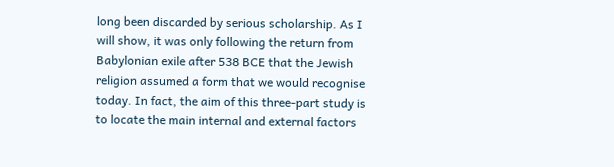long been discarded by serious scholarship. As I will show, it was only following the return from Babylonian exile after 538 BCE that the Jewish religion assumed a form that we would recognise today. In fact, the aim of this three-part study is to locate the main internal and external factors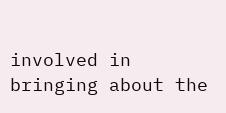involved in bringing about the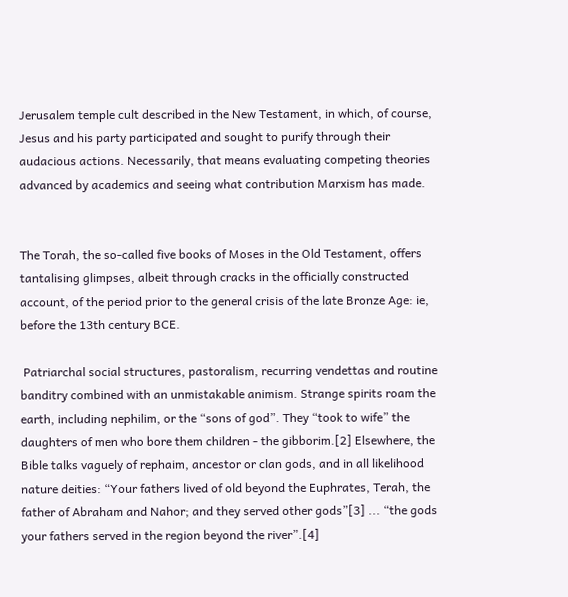Jerusalem temple cult described in the New Testament, in which, of course, Jesus and his party participated and sought to purify through their audacious actions. Necessarily, that means evaluating competing theories advanced by academics and seeing what contribution Marxism has made.


The Torah, the so-called five books of Moses in the Old Testament, offers tantalising glimpses, albeit through cracks in the officially constructed account, of the period prior to the general crisis of the late Bronze Age: ie, before the 13th century BCE.

 Patriarchal social structures, pastoralism, recurring vendettas and routine banditry combined with an unmistakable animism. Strange spirits roam the earth, including nephilim, or the “sons of god”. They “took to wife” the daughters of men who bore them children - the gibborim.[2] Elsewhere, the Bible talks vaguely of rephaim, ancestor or clan gods, and in all likelihood nature deities: “Your fathers lived of old beyond the Euphrates, Terah, the father of Abraham and Nahor; and they served other gods”[3] ... “the gods your fathers served in the region beyond the river”.[4]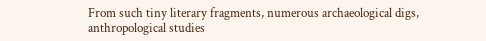From such tiny literary fragments, numerous archaeological digs, anthropological studies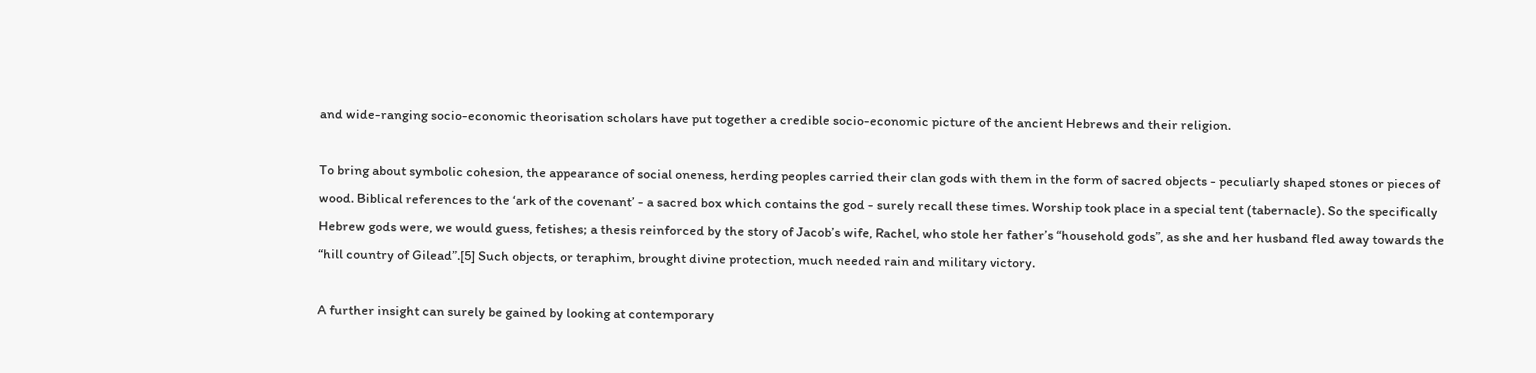and wide-ranging socio-economic theorisation scholars have put together a credible socio-economic picture of the ancient Hebrews and their religion.

To bring about symbolic cohesion, the appearance of social oneness, herding peoples carried their clan gods with them in the form of sacred objects - peculiarly shaped stones or pieces of wood. Biblical references to the ‘ark of the covenant’ - a sacred box which contains the god - surely recall these times. Worship took place in a special tent (tabernacle). So the specifically Hebrew gods were, we would guess, fetishes; a thesis reinforced by the story of Jacob’s wife, Rachel, who stole her father’s “household gods”, as she and her husband fled away towards the “hill country of Gilead”.[5] Such objects, or teraphim, brought divine protection, much needed rain and military victory.

A further insight can surely be gained by looking at contemporary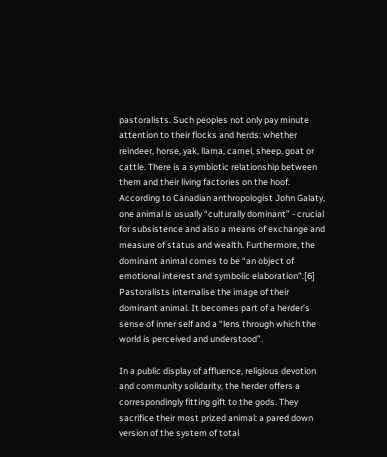pastoralists. Such peoples not only pay minute attention to their flocks and herds: whether reindeer, horse, yak, llama, camel, sheep, goat or cattle. There is a symbiotic relationship between them and their living factories on the hoof. According to Canadian anthropologist John Galaty, one animal is usually “culturally dominant” - crucial for subsistence and also a means of exchange and measure of status and wealth. Furthermore, the dominant animal comes to be “an object of emotional interest and symbolic elaboration”.[6] Pastoralists internalise the image of their dominant animal. It becomes part of a herder’s sense of inner self and a “lens through which the world is perceived and understood”.

In a public display of affluence, religious devotion and community solidarity, the herder offers a correspondingly fitting gift to the gods. They sacrifice their most prized animal: a pared down version of the system of total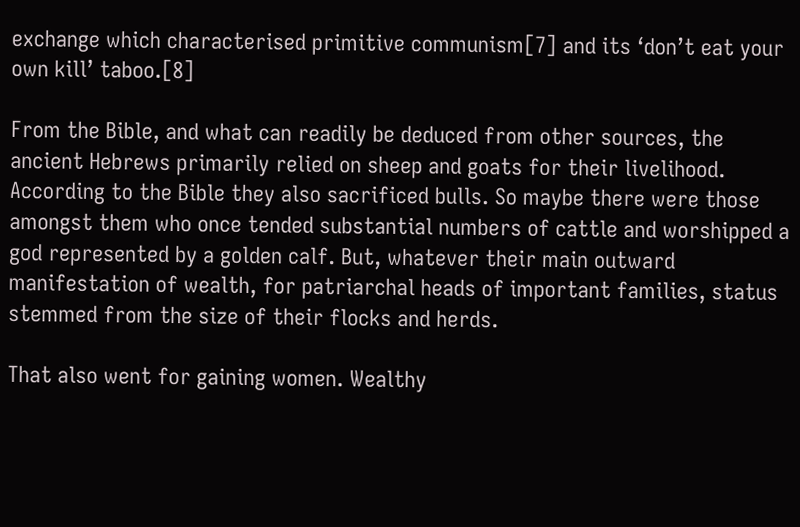exchange which characterised primitive communism[7] and its ‘don’t eat your own kill’ taboo.[8]

From the Bible, and what can readily be deduced from other sources, the ancient Hebrews primarily relied on sheep and goats for their livelihood. According to the Bible they also sacrificed bulls. So maybe there were those amongst them who once tended substantial numbers of cattle and worshipped a god represented by a golden calf. But, whatever their main outward manifestation of wealth, for patriarchal heads of important families, status stemmed from the size of their flocks and herds.

That also went for gaining women. Wealthy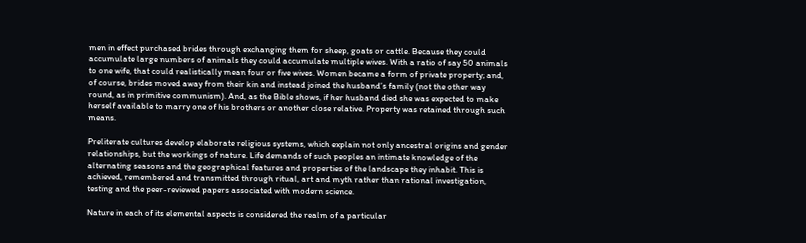men in effect purchased brides through exchanging them for sheep, goats or cattle. Because they could accumulate large numbers of animals they could accumulate multiple wives. With a ratio of say 50 animals to one wife, that could realistically mean four or five wives. Women became a form of private property; and, of course, brides moved away from their kin and instead joined the husband’s family (not the other way round, as in primitive communism). And, as the Bible shows, if her husband died she was expected to make herself available to marry one of his brothers or another close relative. Property was retained through such means.

Preliterate cultures develop elaborate religious systems, which explain not only ancestral origins and gender relationships, but the workings of nature. Life demands of such peoples an intimate knowledge of the alternating seasons and the geographical features and properties of the landscape they inhabit. This is achieved, remembered and transmitted through ritual, art and myth rather than rational investigation, testing and the peer-reviewed papers associated with modern science.

Nature in each of its elemental aspects is considered the realm of a particular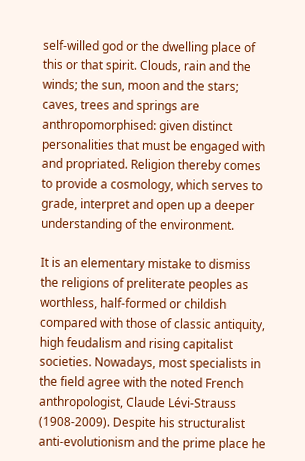self-willed god or the dwelling place of this or that spirit. Clouds, rain and the winds; the sun, moon and the stars; caves, trees and springs are anthropomorphised: given distinct personalities that must be engaged with and propriated. Religion thereby comes to provide a cosmology, which serves to grade, interpret and open up a deeper understanding of the environment.

It is an elementary mistake to dismiss the religions of preliterate peoples as worthless, half-formed or childish compared with those of classic antiquity, high feudalism and rising capitalist societies. Nowadays, most specialists in the field agree with the noted French anthropologist, Claude Lévi-Strauss (1908-2009). Despite his structuralist anti-evolutionism and the prime place he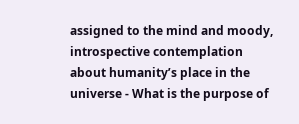assigned to the mind and moody, introspective contemplation about humanity’s place in the universe - What is the purpose of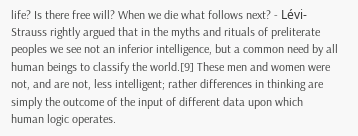life? Is there free will? When we die what follows next? - Lévi-Strauss rightly argued that in the myths and rituals of preliterate peoples we see not an inferior intelligence, but a common need by all human beings to classify the world.[9] These men and women were not, and are not, less intelligent; rather differences in thinking are simply the outcome of the input of different data upon which human logic operates.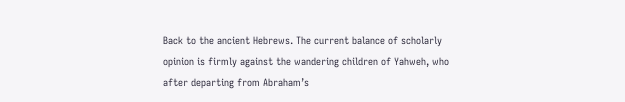Back to the ancient Hebrews. The current balance of scholarly opinion is firmly against the wandering children of Yahweh, who after departing from Abraham’s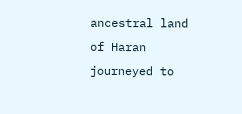ancestral land of Haran journeyed to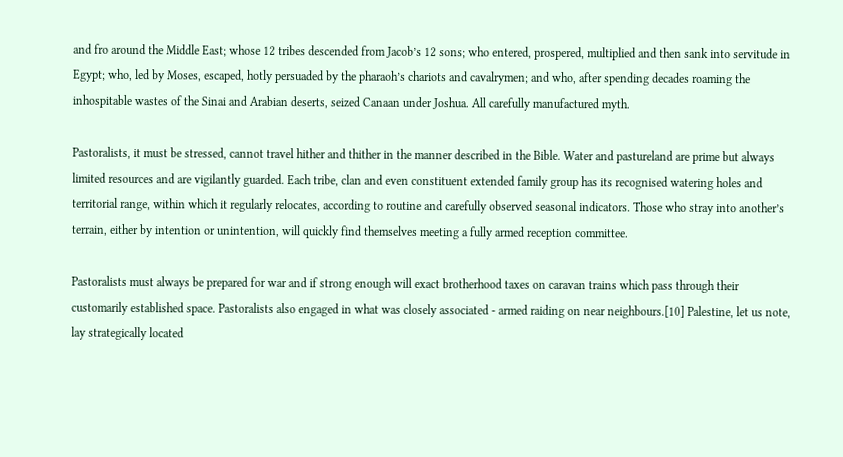and fro around the Middle East; whose 12 tribes descended from Jacob’s 12 sons; who entered, prospered, multiplied and then sank into servitude in Egypt; who, led by Moses, escaped, hotly persuaded by the pharaoh’s chariots and cavalrymen; and who, after spending decades roaming the inhospitable wastes of the Sinai and Arabian deserts, seized Canaan under Joshua. All carefully manufactured myth.

Pastoralists, it must be stressed, cannot travel hither and thither in the manner described in the Bible. Water and pastureland are prime but always limited resources and are vigilantly guarded. Each tribe, clan and even constituent extended family group has its recognised watering holes and territorial range, within which it regularly relocates, according to routine and carefully observed seasonal indicators. Those who stray into another’s terrain, either by intention or unintention, will quickly find themselves meeting a fully armed reception committee.

Pastoralists must always be prepared for war and if strong enough will exact brotherhood taxes on caravan trains which pass through their customarily established space. Pastoralists also engaged in what was closely associated - armed raiding on near neighbours.[10] Palestine, let us note, lay strategically located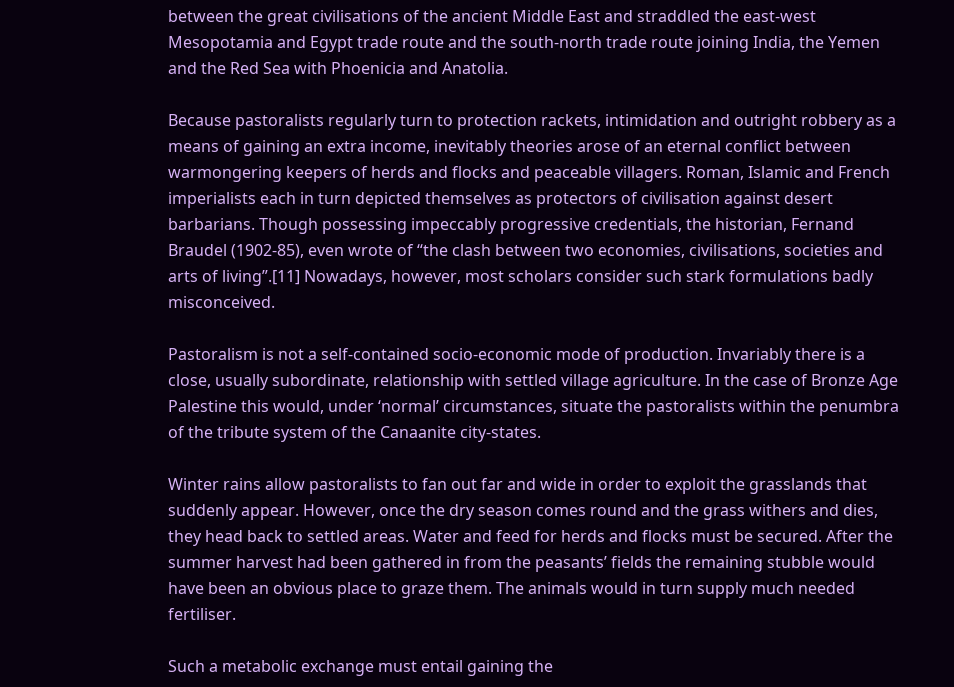between the great civilisations of the ancient Middle East and straddled the east-west Mesopotamia and Egypt trade route and the south-north trade route joining India, the Yemen and the Red Sea with Phoenicia and Anatolia.

Because pastoralists regularly turn to protection rackets, intimidation and outright robbery as a means of gaining an extra income, inevitably theories arose of an eternal conflict between warmongering keepers of herds and flocks and peaceable villagers. Roman, Islamic and French imperialists each in turn depicted themselves as protectors of civilisation against desert barbarians. Though possessing impeccably progressive credentials, the historian, Fernand Braudel (1902-85), even wrote of “the clash between two economies, civilisations, societies and arts of living”.[11] Nowadays, however, most scholars consider such stark formulations badly misconceived.

Pastoralism is not a self-contained socio-economic mode of production. Invariably there is a close, usually subordinate, relationship with settled village agriculture. In the case of Bronze Age Palestine this would, under ‘normal’ circumstances, situate the pastoralists within the penumbra of the tribute system of the Canaanite city-states.

Winter rains allow pastoralists to fan out far and wide in order to exploit the grasslands that suddenly appear. However, once the dry season comes round and the grass withers and dies, they head back to settled areas. Water and feed for herds and flocks must be secured. After the summer harvest had been gathered in from the peasants’ fields the remaining stubble would have been an obvious place to graze them. The animals would in turn supply much needed fertiliser.

Such a metabolic exchange must entail gaining the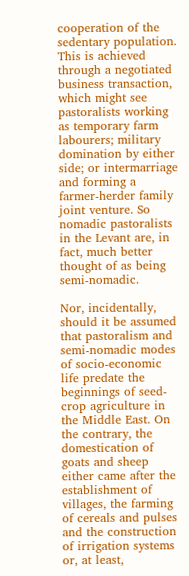cooperation of the sedentary population. This is achieved through a negotiated business transaction, which might see pastoralists working as temporary farm labourers; military domination by either side; or intermarriage and forming a farmer-herder family joint venture. So nomadic pastoralists in the Levant are, in fact, much better thought of as being semi-nomadic.

Nor, incidentally, should it be assumed that pastoralism and semi-nomadic modes of socio-economic life predate the beginnings of seed-crop agriculture in the Middle East. On the contrary, the domestication of goats and sheep either came after the establishment of villages, the farming of cereals and pulses and the construction of irrigation systems or, at least,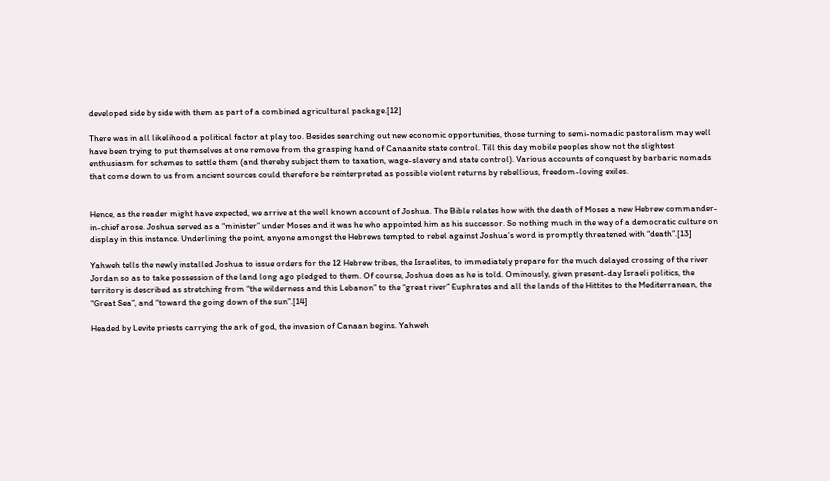developed side by side with them as part of a combined agricultural package.[12]

There was in all likelihood a political factor at play too. Besides searching out new economic opportunities, those turning to semi-nomadic pastoralism may well have been trying to put themselves at one remove from the grasping hand of Canaanite state control. Till this day mobile peoples show not the slightest enthusiasm for schemes to settle them (and thereby subject them to taxation, wage-slavery and state control). Various accounts of conquest by barbaric nomads that come down to us from ancient sources could therefore be reinterpreted as possible violent returns by rebellious, freedom-loving exiles.


Hence, as the reader might have expected, we arrive at the well known account of Joshua. The Bible relates how with the death of Moses a new Hebrew commander-in-chief arose. Joshua served as a “minister” under Moses and it was he who appointed him as his successor. So nothing much in the way of a democratic culture on display in this instance. Underlining the point, anyone amongst the Hebrews tempted to rebel against Joshua’s word is promptly threatened with “death”.[13]

Yahweh tells the newly installed Joshua to issue orders for the 12 Hebrew tribes, the Israelites, to immediately prepare for the much delayed crossing of the river Jordan so as to take possession of the land long ago pledged to them. Of course, Joshua does as he is told. Ominously, given present-day Israeli politics, the territory is described as stretching from “the wilderness and this Lebanon” to the “great river” Euphrates and all the lands of the Hittites to the Mediterranean, the “Great Sea”, and “toward the going down of the sun”.[14]

Headed by Levite priests carrying the ark of god, the invasion of Canaan begins. Yahweh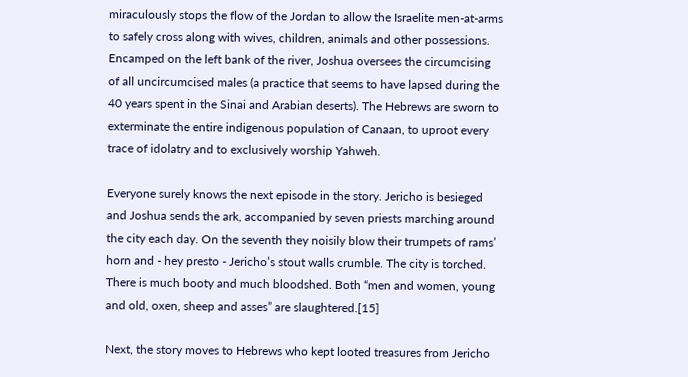miraculously stops the flow of the Jordan to allow the Israelite men-at-arms to safely cross along with wives, children, animals and other possessions. Encamped on the left bank of the river, Joshua oversees the circumcising of all uncircumcised males (a practice that seems to have lapsed during the 40 years spent in the Sinai and Arabian deserts). The Hebrews are sworn to exterminate the entire indigenous population of Canaan, to uproot every trace of idolatry and to exclusively worship Yahweh.

Everyone surely knows the next episode in the story. Jericho is besieged and Joshua sends the ark, accompanied by seven priests marching around the city each day. On the seventh they noisily blow their trumpets of rams’ horn and - hey presto - Jericho’s stout walls crumble. The city is torched. There is much booty and much bloodshed. Both “men and women, young and old, oxen, sheep and asses” are slaughtered.[15]

Next, the story moves to Hebrews who kept looted treasures from Jericho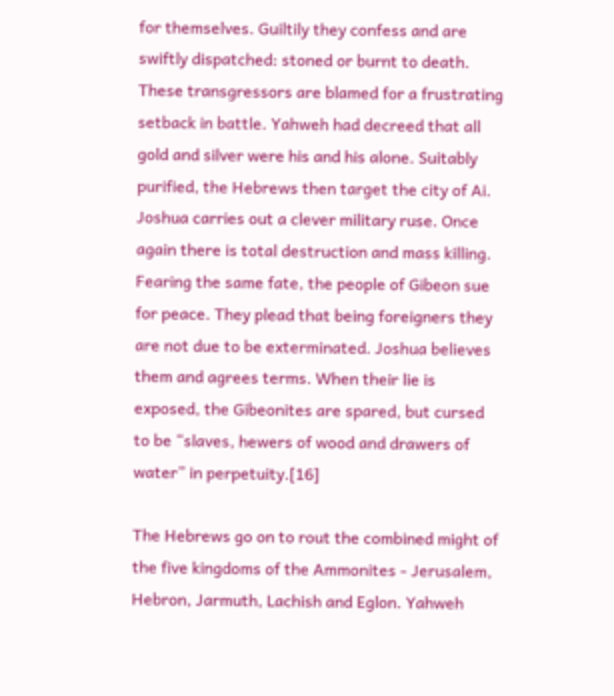for themselves. Guiltily they confess and are swiftly dispatched: stoned or burnt to death. These transgressors are blamed for a frustrating setback in battle. Yahweh had decreed that all gold and silver were his and his alone. Suitably purified, the Hebrews then target the city of Ai. Joshua carries out a clever military ruse. Once again there is total destruction and mass killing. Fearing the same fate, the people of Gibeon sue for peace. They plead that being foreigners they are not due to be exterminated. Joshua believes them and agrees terms. When their lie is exposed, the Gibeonites are spared, but cursed to be “slaves, hewers of wood and drawers of water” in perpetuity.[16]

The Hebrews go on to rout the combined might of the five kingdoms of the Ammonites - Jerusalem, Hebron, Jarmuth, Lachish and Eglon. Yahweh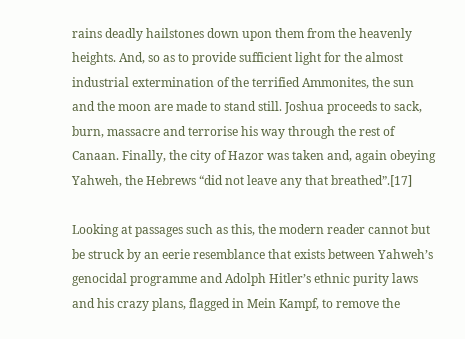rains deadly hailstones down upon them from the heavenly heights. And, so as to provide sufficient light for the almost industrial extermination of the terrified Ammonites, the sun and the moon are made to stand still. Joshua proceeds to sack, burn, massacre and terrorise his way through the rest of Canaan. Finally, the city of Hazor was taken and, again obeying Yahweh, the Hebrews “did not leave any that breathed”.[17]

Looking at passages such as this, the modern reader cannot but be struck by an eerie resemblance that exists between Yahweh’s genocidal programme and Adolph Hitler’s ethnic purity laws and his crazy plans, flagged in Mein Kampf, to remove the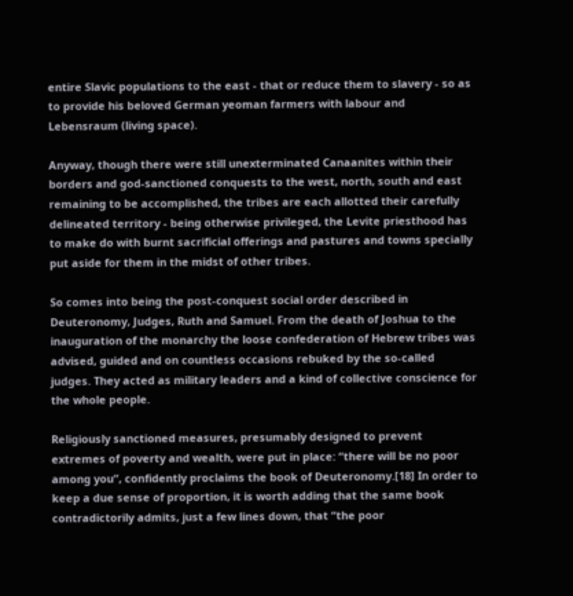entire Slavic populations to the east - that or reduce them to slavery - so as to provide his beloved German yeoman farmers with labour and Lebensraum (living space).

Anyway, though there were still unexterminated Canaanites within their borders and god-sanctioned conquests to the west, north, south and east remaining to be accomplished, the tribes are each allotted their carefully delineated territory - being otherwise privileged, the Levite priesthood has to make do with burnt sacrificial offerings and pastures and towns specially put aside for them in the midst of other tribes.

So comes into being the post-conquest social order described in Deuteronomy, Judges, Ruth and Samuel. From the death of Joshua to the inauguration of the monarchy the loose confederation of Hebrew tribes was advised, guided and on countless occasions rebuked by the so-called judges. They acted as military leaders and a kind of collective conscience for the whole people.

Religiously sanctioned measures, presumably designed to prevent extremes of poverty and wealth, were put in place: “there will be no poor among you”, confidently proclaims the book of Deuteronomy.[18] In order to keep a due sense of proportion, it is worth adding that the same book contradictorily admits, just a few lines down, that “the poor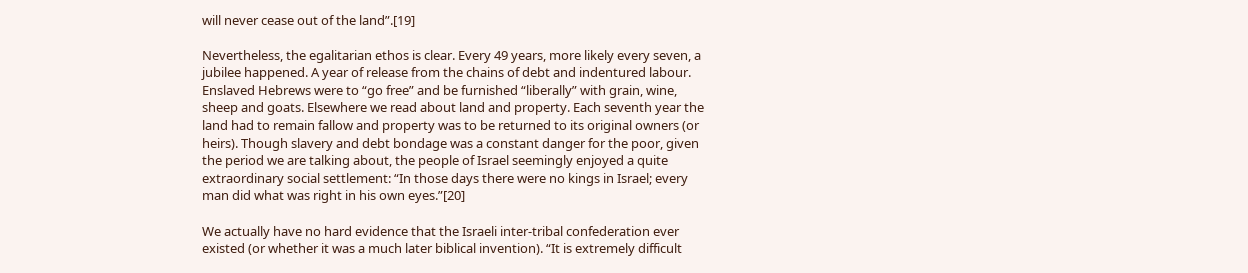will never cease out of the land”.[19]

Nevertheless, the egalitarian ethos is clear. Every 49 years, more likely every seven, a jubilee happened. A year of release from the chains of debt and indentured labour. Enslaved Hebrews were to “go free” and be furnished “liberally” with grain, wine, sheep and goats. Elsewhere we read about land and property. Each seventh year the land had to remain fallow and property was to be returned to its original owners (or heirs). Though slavery and debt bondage was a constant danger for the poor, given the period we are talking about, the people of Israel seemingly enjoyed a quite extraordinary social settlement: “In those days there were no kings in Israel; every man did what was right in his own eyes.”[20]

We actually have no hard evidence that the Israeli inter-tribal confederation ever existed (or whether it was a much later biblical invention). “It is extremely difficult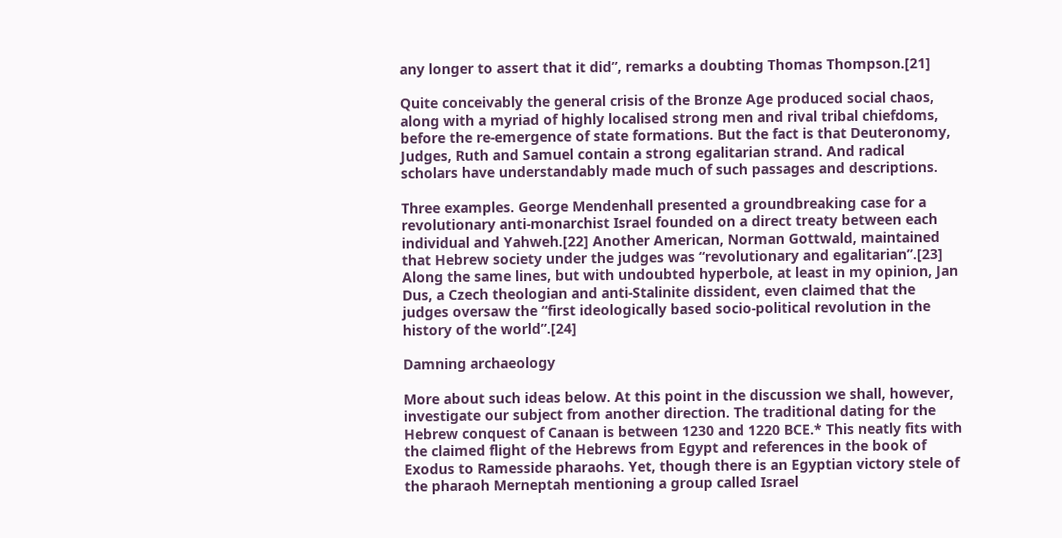any longer to assert that it did”, remarks a doubting Thomas Thompson.[21]

Quite conceivably the general crisis of the Bronze Age produced social chaos, along with a myriad of highly localised strong men and rival tribal chiefdoms, before the re-emergence of state formations. But the fact is that Deuteronomy, Judges, Ruth and Samuel contain a strong egalitarian strand. And radical scholars have understandably made much of such passages and descriptions.

Three examples. George Mendenhall presented a groundbreaking case for a revolutionary anti-monarchist Israel founded on a direct treaty between each individual and Yahweh.[22] Another American, Norman Gottwald, maintained that Hebrew society under the judges was “revolutionary and egalitarian”.[23] Along the same lines, but with undoubted hyperbole, at least in my opinion, Jan Dus, a Czech theologian and anti-Stalinite dissident, even claimed that the judges oversaw the “first ideologically based socio-political revolution in the history of the world”.[24]

Damning archaeology

More about such ideas below. At this point in the discussion we shall, however, investigate our subject from another direction. The traditional dating for the Hebrew conquest of Canaan is between 1230 and 1220 BCE.* This neatly fits with the claimed flight of the Hebrews from Egypt and references in the book of Exodus to Ramesside pharaohs. Yet, though there is an Egyptian victory stele of the pharaoh Merneptah mentioning a group called Israel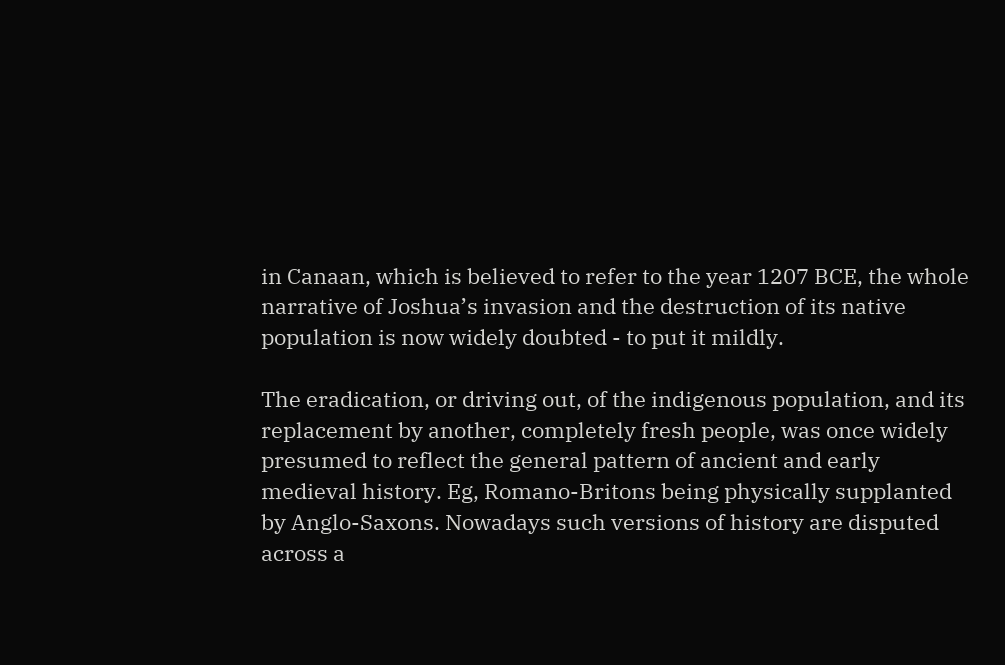in Canaan, which is believed to refer to the year 1207 BCE, the whole narrative of Joshua’s invasion and the destruction of its native population is now widely doubted - to put it mildly.

The eradication, or driving out, of the indigenous population, and its replacement by another, completely fresh people, was once widely presumed to reflect the general pattern of ancient and early medieval history. Eg, Romano-Britons being physically supplanted by Anglo-Saxons. Nowadays such versions of history are disputed across a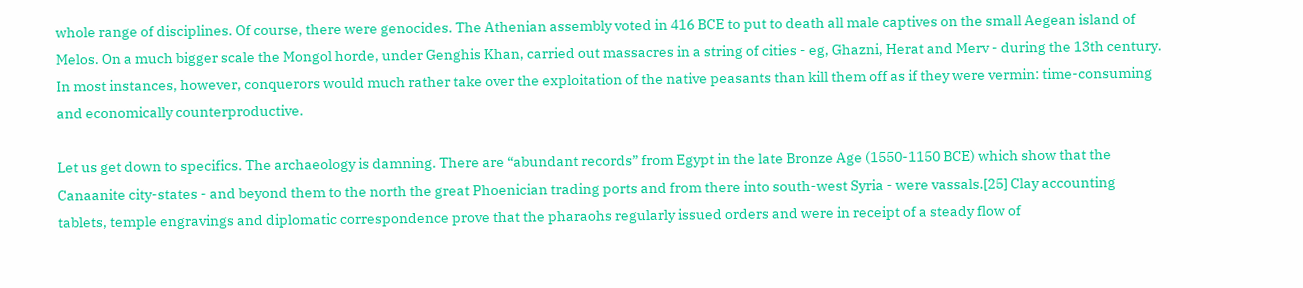whole range of disciplines. Of course, there were genocides. The Athenian assembly voted in 416 BCE to put to death all male captives on the small Aegean island of Melos. On a much bigger scale the Mongol horde, under Genghis Khan, carried out massacres in a string of cities - eg, Ghazni, Herat and Merv - during the 13th century. In most instances, however, conquerors would much rather take over the exploitation of the native peasants than kill them off as if they were vermin: time-consuming and economically counterproductive.

Let us get down to specifics. The archaeology is damning. There are “abundant records” from Egypt in the late Bronze Age (1550-1150 BCE) which show that the Canaanite city-states - and beyond them to the north the great Phoenician trading ports and from there into south-west Syria - were vassals.[25] Clay accounting tablets, temple engravings and diplomatic correspondence prove that the pharaohs regularly issued orders and were in receipt of a steady flow of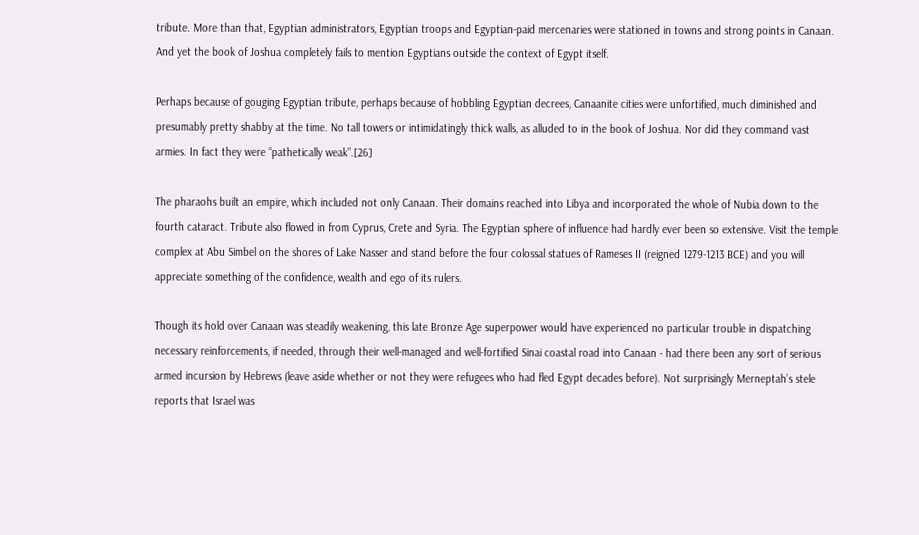tribute. More than that, Egyptian administrators, Egyptian troops and Egyptian-paid mercenaries were stationed in towns and strong points in Canaan. And yet the book of Joshua completely fails to mention Egyptians outside the context of Egypt itself.

Perhaps because of gouging Egyptian tribute, perhaps because of hobbling Egyptian decrees, Canaanite cities were unfortified, much diminished and presumably pretty shabby at the time. No tall towers or intimidatingly thick walls, as alluded to in the book of Joshua. Nor did they command vast armies. In fact they were “pathetically weak”.[26]

The pharaohs built an empire, which included not only Canaan. Their domains reached into Libya and incorporated the whole of Nubia down to the fourth cataract. Tribute also flowed in from Cyprus, Crete and Syria. The Egyptian sphere of influence had hardly ever been so extensive. Visit the temple complex at Abu Simbel on the shores of Lake Nasser and stand before the four colossal statues of Rameses II (reigned 1279-1213 BCE) and you will appreciate something of the confidence, wealth and ego of its rulers.

Though its hold over Canaan was steadily weakening, this late Bronze Age superpower would have experienced no particular trouble in dispatching necessary reinforcements, if needed, through their well-managed and well-fortified Sinai coastal road into Canaan - had there been any sort of serious armed incursion by Hebrews (leave aside whether or not they were refugees who had fled Egypt decades before). Not surprisingly Merneptah’s stele reports that Israel was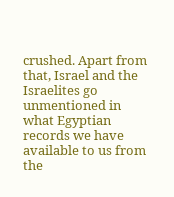crushed. Apart from that, Israel and the Israelites go unmentioned in what Egyptian records we have available to us from the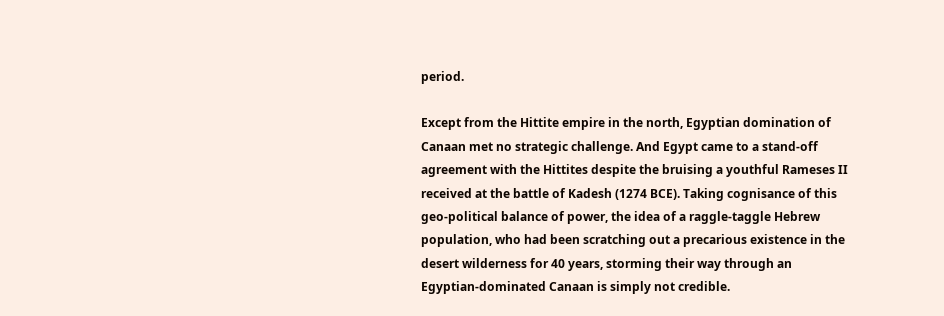period.

Except from the Hittite empire in the north, Egyptian domination of Canaan met no strategic challenge. And Egypt came to a stand-off agreement with the Hittites despite the bruising a youthful Rameses II received at the battle of Kadesh (1274 BCE). Taking cognisance of this geo-political balance of power, the idea of a raggle-taggle Hebrew population, who had been scratching out a precarious existence in the desert wilderness for 40 years, storming their way through an Egyptian-dominated Canaan is simply not credible.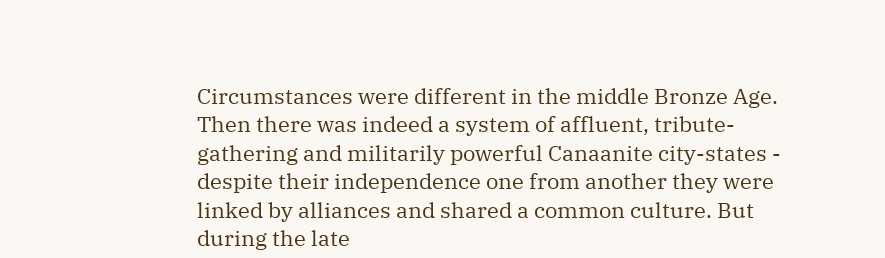Circumstances were different in the middle Bronze Age. Then there was indeed a system of affluent, tribute-gathering and militarily powerful Canaanite city-states - despite their independence one from another they were linked by alliances and shared a common culture. But during the late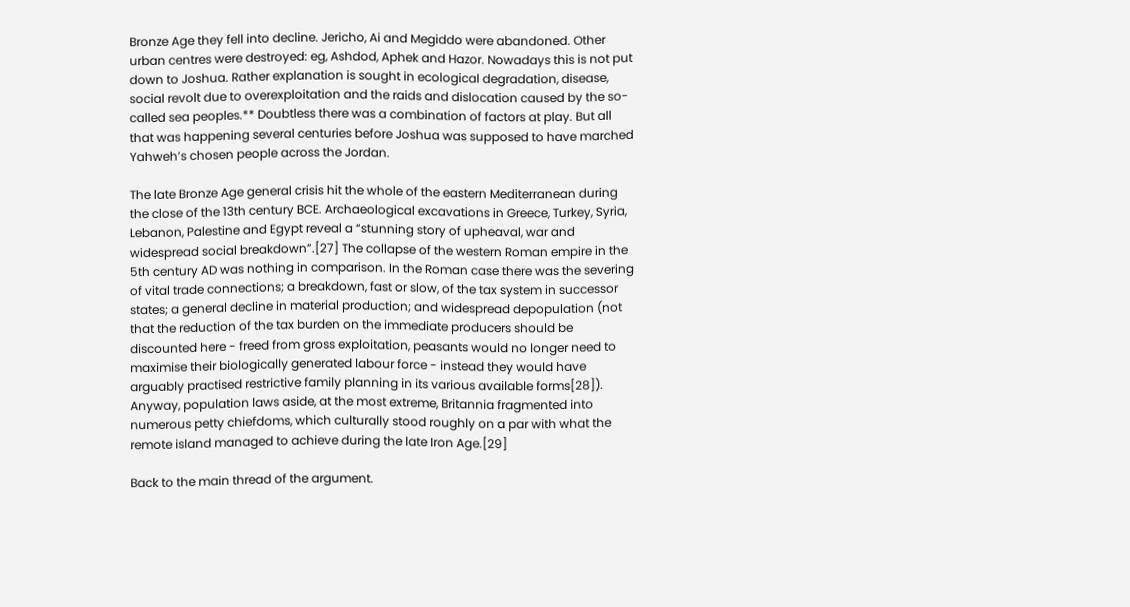Bronze Age they fell into decline. Jericho, Ai and Megiddo were abandoned. Other urban centres were destroyed: eg, Ashdod, Aphek and Hazor. Nowadays this is not put down to Joshua. Rather explanation is sought in ecological degradation, disease, social revolt due to overexploitation and the raids and dislocation caused by the so-called sea peoples.** Doubtless there was a combination of factors at play. But all that was happening several centuries before Joshua was supposed to have marched Yahweh’s chosen people across the Jordan.

The late Bronze Age general crisis hit the whole of the eastern Mediterranean during the close of the 13th century BCE. Archaeological excavations in Greece, Turkey, Syria, Lebanon, Palestine and Egypt reveal a “stunning story of upheaval, war and widespread social breakdown”.[27] The collapse of the western Roman empire in the 5th century AD was nothing in comparison. In the Roman case there was the severing of vital trade connections; a breakdown, fast or slow, of the tax system in successor states; a general decline in material production; and widespread depopulation (not that the reduction of the tax burden on the immediate producers should be discounted here - freed from gross exploitation, peasants would no longer need to maximise their biologically generated labour force - instead they would have arguably practised restrictive family planning in its various available forms[28]). Anyway, population laws aside, at the most extreme, Britannia fragmented into numerous petty chiefdoms, which culturally stood roughly on a par with what the remote island managed to achieve during the late Iron Age.[29]

Back to the main thread of the argument.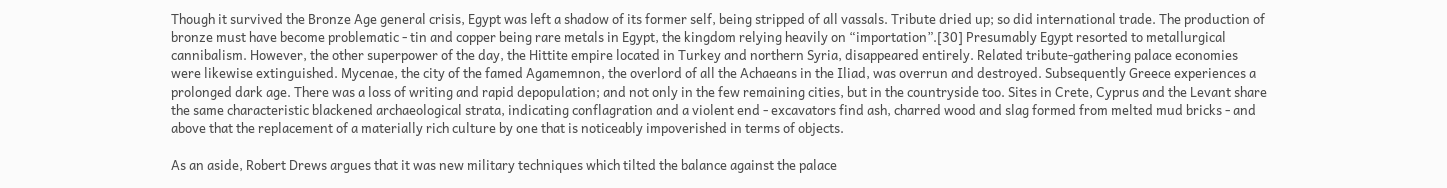Though it survived the Bronze Age general crisis, Egypt was left a shadow of its former self, being stripped of all vassals. Tribute dried up; so did international trade. The production of bronze must have become problematic - tin and copper being rare metals in Egypt, the kingdom relying heavily on “importation”.[30] Presumably Egypt resorted to metallurgical cannibalism. However, the other superpower of the day, the Hittite empire located in Turkey and northern Syria, disappeared entirely. Related tribute-gathering palace economies were likewise extinguished. Mycenae, the city of the famed Agamemnon, the overlord of all the Achaeans in the Iliad, was overrun and destroyed. Subsequently Greece experiences a prolonged dark age. There was a loss of writing and rapid depopulation; and not only in the few remaining cities, but in the countryside too. Sites in Crete, Cyprus and the Levant share the same characteristic blackened archaeological strata, indicating conflagration and a violent end - excavators find ash, charred wood and slag formed from melted mud bricks - and above that the replacement of a materially rich culture by one that is noticeably impoverished in terms of objects.

As an aside, Robert Drews argues that it was new military techniques which tilted the balance against the palace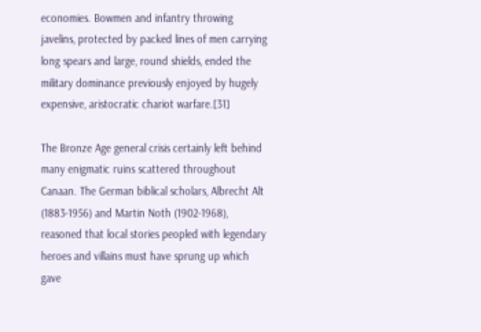economies. Bowmen and infantry throwing javelins, protected by packed lines of men carrying long spears and large, round shields, ended the military dominance previously enjoyed by hugely expensive, aristocratic chariot warfare.[31]

The Bronze Age general crisis certainly left behind many enigmatic ruins scattered throughout Canaan. The German biblical scholars, Albrecht Alt (1883-1956) and Martin Noth (1902-1968), reasoned that local stories peopled with legendary heroes and villains must have sprung up which gave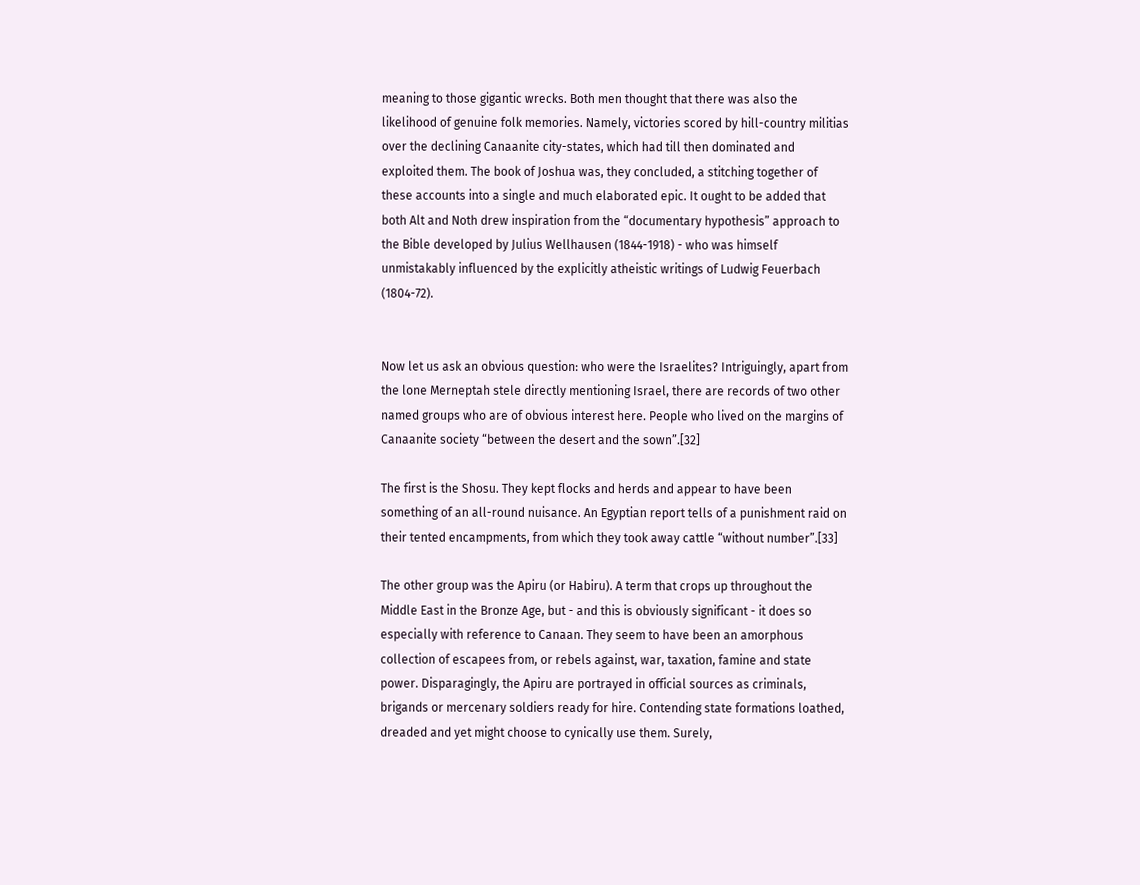meaning to those gigantic wrecks. Both men thought that there was also the likelihood of genuine folk memories. Namely, victories scored by hill-country militias over the declining Canaanite city-states, which had till then dominated and exploited them. The book of Joshua was, they concluded, a stitching together of these accounts into a single and much elaborated epic. It ought to be added that both Alt and Noth drew inspiration from the “documentary hypothesis” approach to the Bible developed by Julius Wellhausen (1844-1918) - who was himself unmistakably influenced by the explicitly atheistic writings of Ludwig Feuerbach (1804-72).


Now let us ask an obvious question: who were the Israelites? Intriguingly, apart from the lone Merneptah stele directly mentioning Israel, there are records of two other named groups who are of obvious interest here. People who lived on the margins of Canaanite society “between the desert and the sown”.[32]

The first is the Shosu. They kept flocks and herds and appear to have been something of an all-round nuisance. An Egyptian report tells of a punishment raid on their tented encampments, from which they took away cattle “without number”.[33]

The other group was the Apiru (or Habiru). A term that crops up throughout the Middle East in the Bronze Age, but - and this is obviously significant - it does so especially with reference to Canaan. They seem to have been an amorphous collection of escapees from, or rebels against, war, taxation, famine and state power. Disparagingly, the Apiru are portrayed in official sources as criminals, brigands or mercenary soldiers ready for hire. Contending state formations loathed, dreaded and yet might choose to cynically use them. Surely,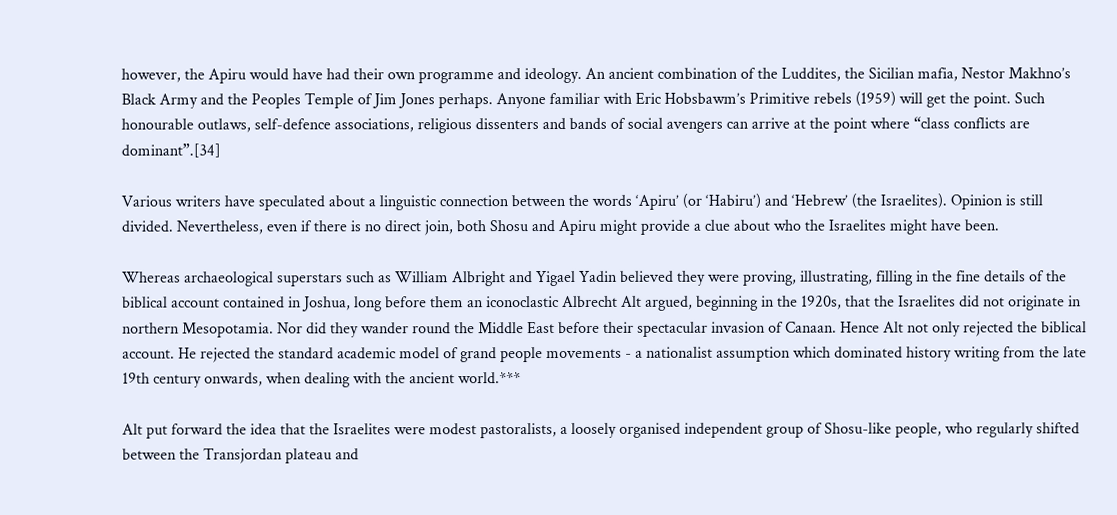however, the Apiru would have had their own programme and ideology. An ancient combination of the Luddites, the Sicilian mafia, Nestor Makhno’s Black Army and the Peoples Temple of Jim Jones perhaps. Anyone familiar with Eric Hobsbawm’s Primitive rebels (1959) will get the point. Such honourable outlaws, self-defence associations, religious dissenters and bands of social avengers can arrive at the point where “class conflicts are dominant”.[34]

Various writers have speculated about a linguistic connection between the words ‘Apiru’ (or ‘Habiru’) and ‘Hebrew’ (the Israelites). Opinion is still divided. Nevertheless, even if there is no direct join, both Shosu and Apiru might provide a clue about who the Israelites might have been.

Whereas archaeological superstars such as William Albright and Yigael Yadin believed they were proving, illustrating, filling in the fine details of the biblical account contained in Joshua, long before them an iconoclastic Albrecht Alt argued, beginning in the 1920s, that the Israelites did not originate in northern Mesopotamia. Nor did they wander round the Middle East before their spectacular invasion of Canaan. Hence Alt not only rejected the biblical account. He rejected the standard academic model of grand people movements - a nationalist assumption which dominated history writing from the late 19th century onwards, when dealing with the ancient world.***

Alt put forward the idea that the Israelites were modest pastoralists, a loosely organised independent group of Shosu-like people, who regularly shifted between the Transjordan plateau and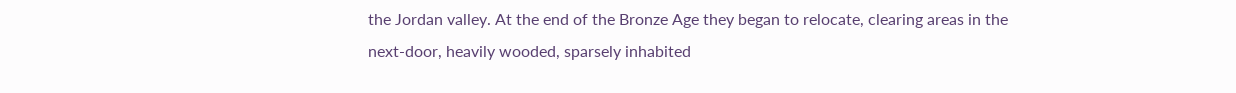the Jordan valley. At the end of the Bronze Age they began to relocate, clearing areas in the next-door, heavily wooded, sparsely inhabited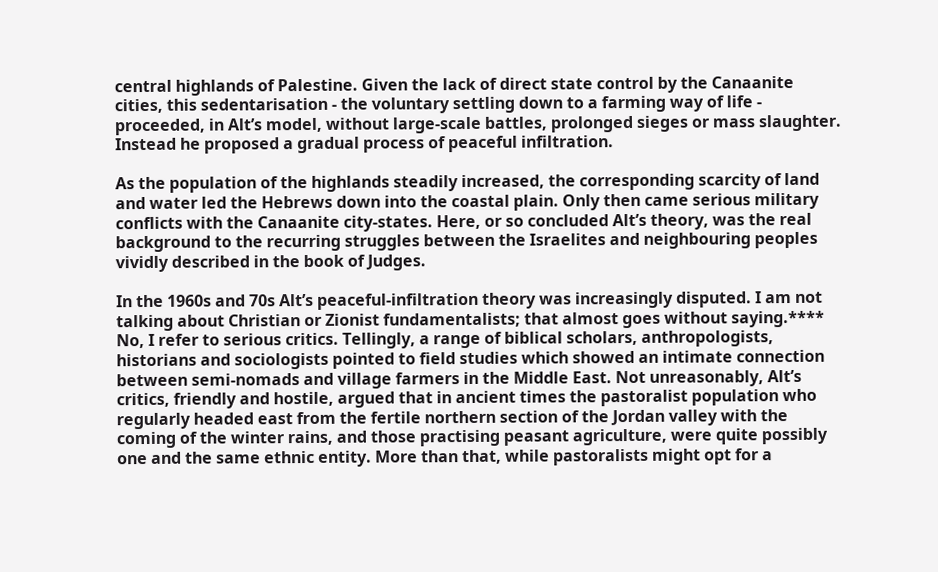central highlands of Palestine. Given the lack of direct state control by the Canaanite cities, this sedentarisation - the voluntary settling down to a farming way of life - proceeded, in Alt’s model, without large-scale battles, prolonged sieges or mass slaughter. Instead he proposed a gradual process of peaceful infiltration.

As the population of the highlands steadily increased, the corresponding scarcity of land and water led the Hebrews down into the coastal plain. Only then came serious military conflicts with the Canaanite city-states. Here, or so concluded Alt’s theory, was the real background to the recurring struggles between the Israelites and neighbouring peoples vividly described in the book of Judges.

In the 1960s and 70s Alt’s peaceful-infiltration theory was increasingly disputed. I am not talking about Christian or Zionist fundamentalists; that almost goes without saying.**** No, I refer to serious critics. Tellingly, a range of biblical scholars, anthropologists, historians and sociologists pointed to field studies which showed an intimate connection between semi-nomads and village farmers in the Middle East. Not unreasonably, Alt’s critics, friendly and hostile, argued that in ancient times the pastoralist population who regularly headed east from the fertile northern section of the Jordan valley with the coming of the winter rains, and those practising peasant agriculture, were quite possibly one and the same ethnic entity. More than that, while pastoralists might opt for a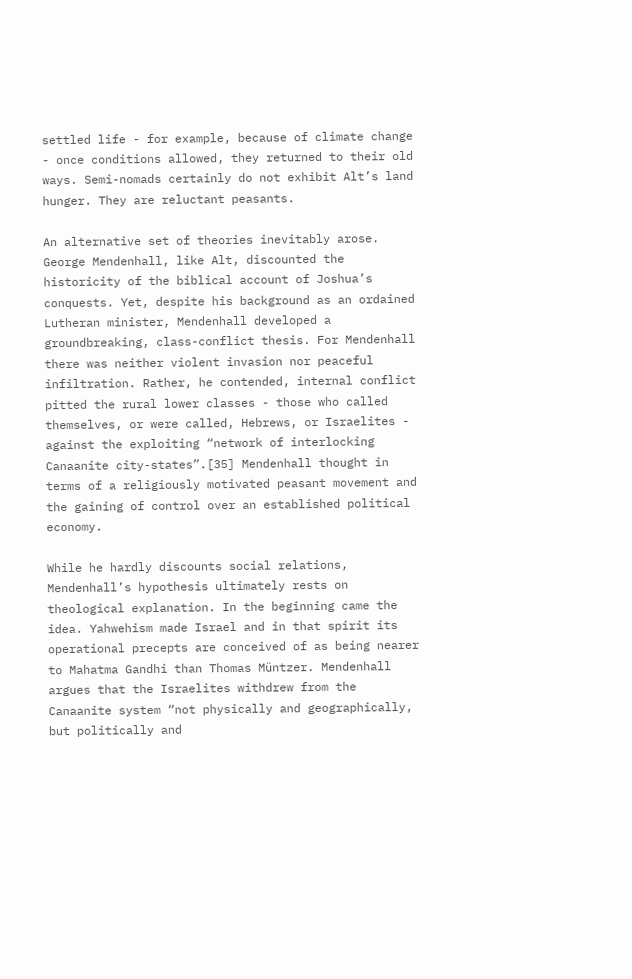settled life - for example, because of climate change - once conditions allowed, they returned to their old ways. Semi-nomads certainly do not exhibit Alt’s land hunger. They are reluctant peasants.

An alternative set of theories inevitably arose. George Mendenhall, like Alt, discounted the historicity of the biblical account of Joshua’s conquests. Yet, despite his background as an ordained Lutheran minister, Mendenhall developed a groundbreaking, class-conflict thesis. For Mendenhall there was neither violent invasion nor peaceful infiltration. Rather, he contended, internal conflict pitted the rural lower classes - those who called themselves, or were called, Hebrews, or Israelites - against the exploiting “network of interlocking Canaanite city-states”.[35] Mendenhall thought in terms of a religiously motivated peasant movement and the gaining of control over an established political economy.

While he hardly discounts social relations, Mendenhall’s hypothesis ultimately rests on theological explanation. In the beginning came the idea. Yahwehism made Israel and in that spirit its operational precepts are conceived of as being nearer to Mahatma Gandhi than Thomas Müntzer. Mendenhall argues that the Israelites withdrew from the Canaanite system “not physically and geographically, but politically and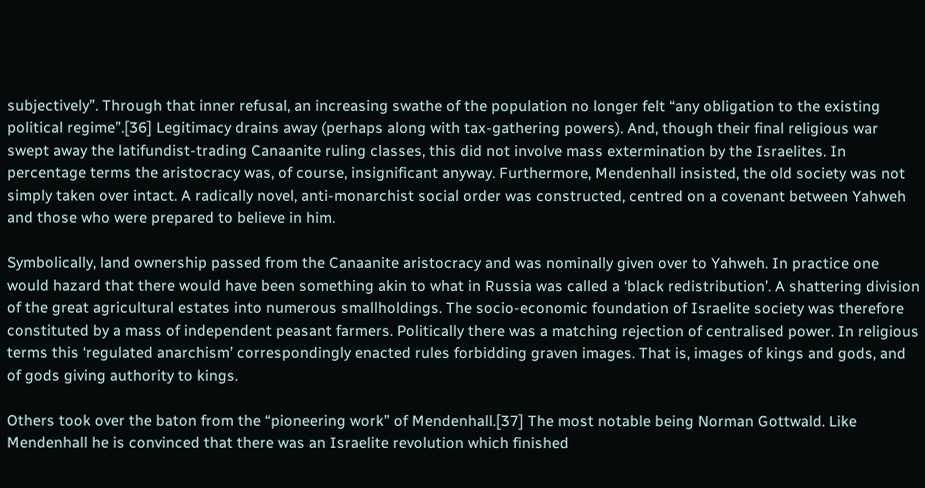subjectively”. Through that inner refusal, an increasing swathe of the population no longer felt “any obligation to the existing political regime”.[36] Legitimacy drains away (perhaps along with tax-gathering powers). And, though their final religious war swept away the latifundist-trading Canaanite ruling classes, this did not involve mass extermination by the Israelites. In percentage terms the aristocracy was, of course, insignificant anyway. Furthermore, Mendenhall insisted, the old society was not simply taken over intact. A radically novel, anti-monarchist social order was constructed, centred on a covenant between Yahweh and those who were prepared to believe in him.

Symbolically, land ownership passed from the Canaanite aristocracy and was nominally given over to Yahweh. In practice one would hazard that there would have been something akin to what in Russia was called a ‘black redistribution’. A shattering division of the great agricultural estates into numerous smallholdings. The socio-economic foundation of Israelite society was therefore constituted by a mass of independent peasant farmers. Politically there was a matching rejection of centralised power. In religious terms this ‘regulated anarchism’ correspondingly enacted rules forbidding graven images. That is, images of kings and gods, and of gods giving authority to kings.

Others took over the baton from the “pioneering work” of Mendenhall.[37] The most notable being Norman Gottwald. Like Mendenhall he is convinced that there was an Israelite revolution which finished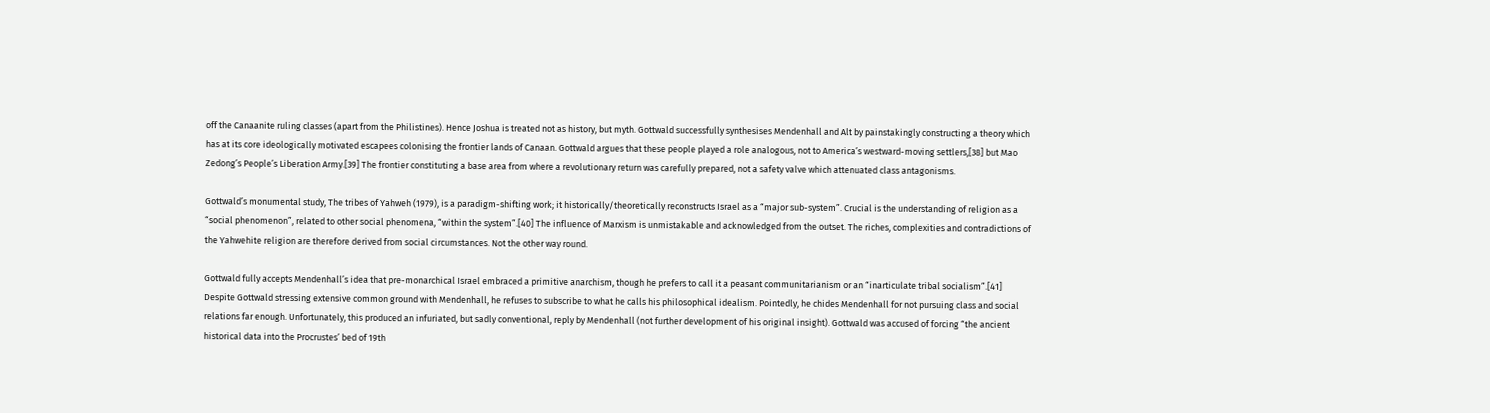off the Canaanite ruling classes (apart from the Philistines). Hence Joshua is treated not as history, but myth. Gottwald successfully synthesises Mendenhall and Alt by painstakingly constructing a theory which has at its core ideologically motivated escapees colonising the frontier lands of Canaan. Gottwald argues that these people played a role analogous, not to America’s westward-moving settlers,[38] but Mao Zedong’s People’s Liberation Army.[39] The frontier constituting a base area from where a revolutionary return was carefully prepared, not a safety valve which attenuated class antagonisms.

Gottwald’s monumental study, The tribes of Yahweh (1979), is a paradigm-shifting work; it historically/theoretically reconstructs Israel as a “major sub-system”. Crucial is the understanding of religion as a “social phenomenon”, related to other social phenomena, “within the system”.[40] The influence of Marxism is unmistakable and acknowledged from the outset. The riches, complexities and contradictions of the Yahwehite religion are therefore derived from social circumstances. Not the other way round.

Gottwald fully accepts Mendenhall’s idea that pre-monarchical Israel embraced a primitive anarchism, though he prefers to call it a peasant communitarianism or an “inarticulate tribal socialism”.[41] Despite Gottwald stressing extensive common ground with Mendenhall, he refuses to subscribe to what he calls his philosophical idealism. Pointedly, he chides Mendenhall for not pursuing class and social relations far enough. Unfortunately, this produced an infuriated, but sadly conventional, reply by Mendenhall (not further development of his original insight). Gottwald was accused of forcing “the ancient historical data into the Procrustes’ bed of 19th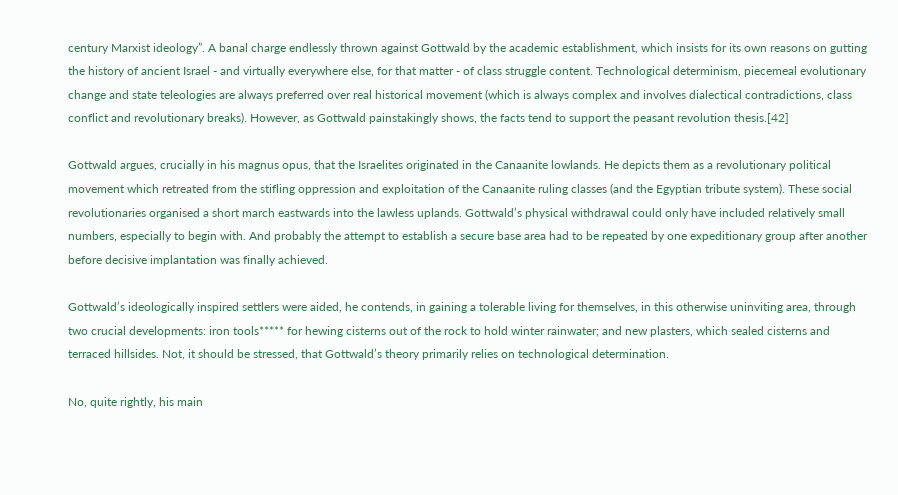century Marxist ideology”. A banal charge endlessly thrown against Gottwald by the academic establishment, which insists for its own reasons on gutting the history of ancient Israel - and virtually everywhere else, for that matter - of class struggle content. Technological determinism, piecemeal evolutionary change and state teleologies are always preferred over real historical movement (which is always complex and involves dialectical contradictions, class conflict and revolutionary breaks). However, as Gottwald painstakingly shows, the facts tend to support the peasant revolution thesis.[42]

Gottwald argues, crucially in his magnus opus, that the Israelites originated in the Canaanite lowlands. He depicts them as a revolutionary political movement which retreated from the stifling oppression and exploitation of the Canaanite ruling classes (and the Egyptian tribute system). These social revolutionaries organised a short march eastwards into the lawless uplands. Gottwald’s physical withdrawal could only have included relatively small numbers, especially to begin with. And probably the attempt to establish a secure base area had to be repeated by one expeditionary group after another before decisive implantation was finally achieved.

Gottwald’s ideologically inspired settlers were aided, he contends, in gaining a tolerable living for themselves, in this otherwise uninviting area, through two crucial developments: iron tools***** for hewing cisterns out of the rock to hold winter rainwater; and new plasters, which sealed cisterns and terraced hillsides. Not, it should be stressed, that Gottwald’s theory primarily relies on technological determination.

No, quite rightly, his main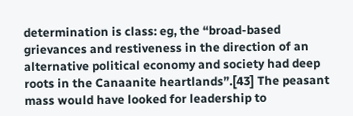determination is class: eg, the “broad-based grievances and restiveness in the direction of an alternative political economy and society had deep roots in the Canaanite heartlands”.[43] The peasant mass would have looked for leadership to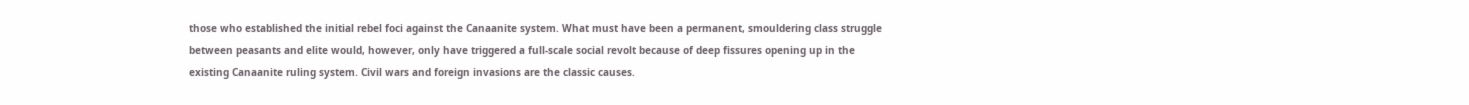those who established the initial rebel foci against the Canaanite system. What must have been a permanent, smouldering class struggle between peasants and elite would, however, only have triggered a full-scale social revolt because of deep fissures opening up in the existing Canaanite ruling system. Civil wars and foreign invasions are the classic causes.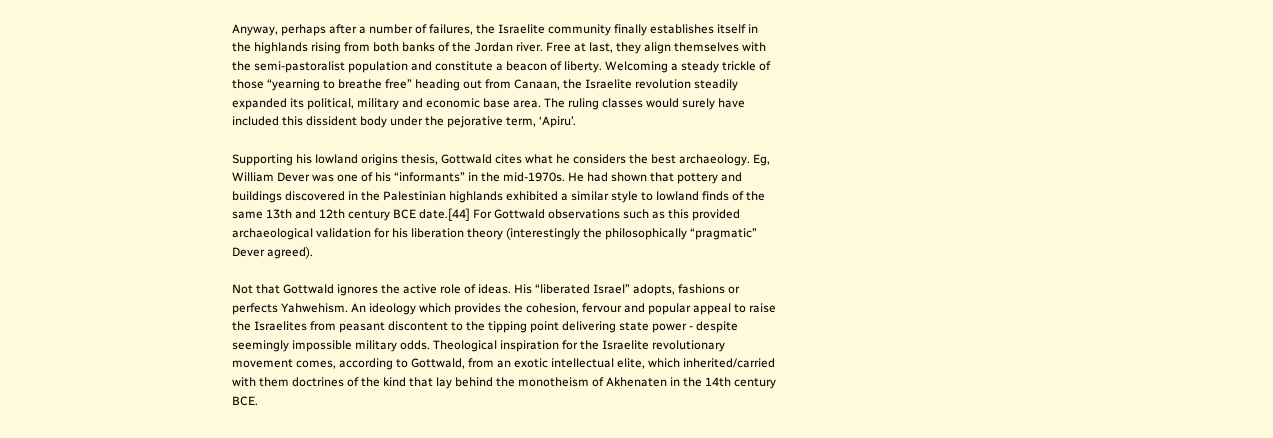Anyway, perhaps after a number of failures, the Israelite community finally establishes itself in the highlands rising from both banks of the Jordan river. Free at last, they align themselves with the semi-pastoralist population and constitute a beacon of liberty. Welcoming a steady trickle of those “yearning to breathe free” heading out from Canaan, the Israelite revolution steadily expanded its political, military and economic base area. The ruling classes would surely have included this dissident body under the pejorative term, ‘Apiru’.

Supporting his lowland origins thesis, Gottwald cites what he considers the best archaeology. Eg, William Dever was one of his “informants” in the mid-1970s. He had shown that pottery and buildings discovered in the Palestinian highlands exhibited a similar style to lowland finds of the same 13th and 12th century BCE date.[44] For Gottwald observations such as this provided archaeological validation for his liberation theory (interestingly the philosophically “pragmatic” Dever agreed).

Not that Gottwald ignores the active role of ideas. His “liberated Israel” adopts, fashions or perfects Yahwehism. An ideology which provides the cohesion, fervour and popular appeal to raise the Israelites from peasant discontent to the tipping point delivering state power - despite seemingly impossible military odds. Theological inspiration for the Israelite revolutionary movement comes, according to Gottwald, from an exotic intellectual elite, which inherited/carried with them doctrines of the kind that lay behind the monotheism of Akhenaten in the 14th century BCE.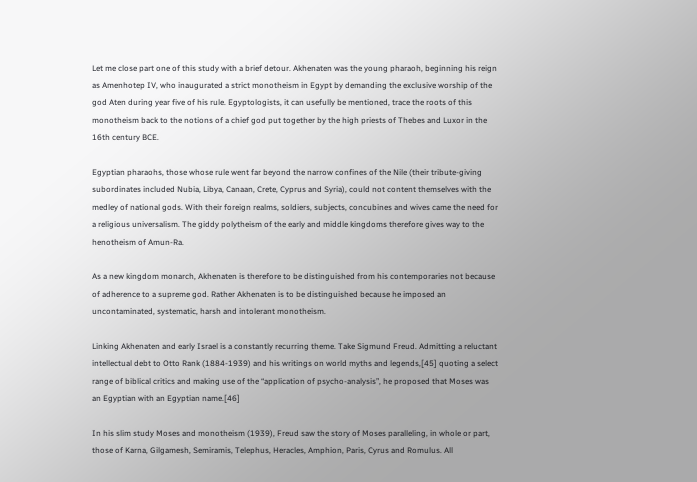Let me close part one of this study with a brief detour. Akhenaten was the young pharaoh, beginning his reign as Amenhotep IV, who inaugurated a strict monotheism in Egypt by demanding the exclusive worship of the god Aten during year five of his rule. Egyptologists, it can usefully be mentioned, trace the roots of this monotheism back to the notions of a chief god put together by the high priests of Thebes and Luxor in the 16th century BCE.

Egyptian pharaohs, those whose rule went far beyond the narrow confines of the Nile (their tribute-giving subordinates included Nubia, Libya, Canaan, Crete, Cyprus and Syria), could not content themselves with the medley of national gods. With their foreign realms, soldiers, subjects, concubines and wives came the need for a religious universalism. The giddy polytheism of the early and middle kingdoms therefore gives way to the henotheism of Amun-Ra.

As a new kingdom monarch, Akhenaten is therefore to be distinguished from his contemporaries not because of adherence to a supreme god. Rather Akhenaten is to be distinguished because he imposed an uncontaminated, systematic, harsh and intolerant monotheism.

Linking Akhenaten and early Israel is a constantly recurring theme. Take Sigmund Freud. Admitting a reluctant intellectual debt to Otto Rank (1884-1939) and his writings on world myths and legends,[45] quoting a select range of biblical critics and making use of the “application of psycho-analysis”, he proposed that Moses was an Egyptian with an Egyptian name.[46]

In his slim study Moses and monotheism (1939), Freud saw the story of Moses paralleling, in whole or part, those of Karna, Gilgamesh, Semiramis, Telephus, Heracles, Amphion, Paris, Cyrus and Romulus. All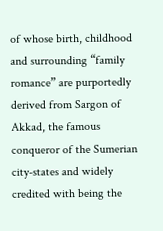of whose birth, childhood and surrounding “family romance” are purportedly derived from Sargon of Akkad, the famous conqueror of the Sumerian city-states and widely credited with being the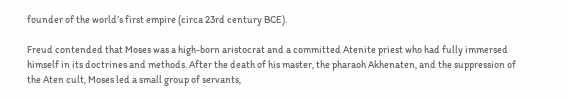founder of the world’s first empire (circa 23rd century BCE).

Freud contended that Moses was a high-born aristocrat and a committed Atenite priest who had fully immersed himself in its doctrines and methods. After the death of his master, the pharaoh Akhenaten, and the suppression of the Aten cult, Moses led a small group of servants,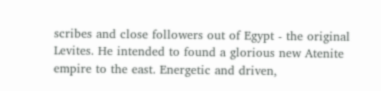scribes and close followers out of Egypt - the original Levites. He intended to found a glorious new Atenite empire to the east. Energetic and driven,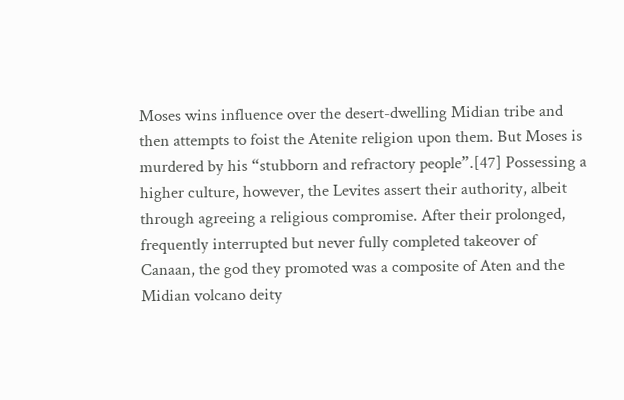Moses wins influence over the desert-dwelling Midian tribe and then attempts to foist the Atenite religion upon them. But Moses is murdered by his “stubborn and refractory people”.[47] Possessing a higher culture, however, the Levites assert their authority, albeit through agreeing a religious compromise. After their prolonged, frequently interrupted but never fully completed takeover of Canaan, the god they promoted was a composite of Aten and the Midian volcano deity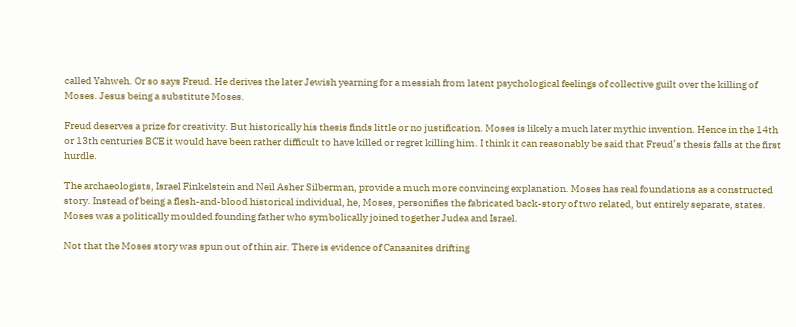called Yahweh. Or so says Freud. He derives the later Jewish yearning for a messiah from latent psychological feelings of collective guilt over the killing of Moses. Jesus being a substitute Moses.

Freud deserves a prize for creativity. But historically his thesis finds little or no justification. Moses is likely a much later mythic invention. Hence in the 14th or 13th centuries BCE it would have been rather difficult to have killed or regret killing him. I think it can reasonably be said that Freud’s thesis falls at the first hurdle.

The archaeologists, Israel Finkelstein and Neil Asher Silberman, provide a much more convincing explanation. Moses has real foundations as a constructed story. Instead of being a flesh-and-blood historical individual, he, Moses, personifies the fabricated back-story of two related, but entirely separate, states. Moses was a politically moulded founding father who symbolically joined together Judea and Israel.

Not that the Moses story was spun out of thin air. There is evidence of Canaanites drifting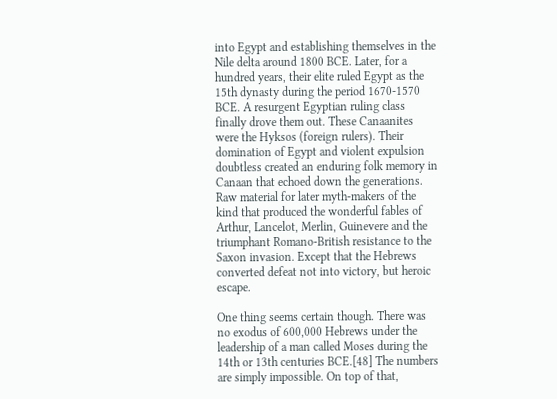into Egypt and establishing themselves in the Nile delta around 1800 BCE. Later, for a hundred years, their elite ruled Egypt as the 15th dynasty during the period 1670-1570 BCE. A resurgent Egyptian ruling class finally drove them out. These Canaanites were the Hyksos (foreign rulers). Their domination of Egypt and violent expulsion doubtless created an enduring folk memory in Canaan that echoed down the generations. Raw material for later myth-makers of the kind that produced the wonderful fables of Arthur, Lancelot, Merlin, Guinevere and the triumphant Romano-British resistance to the Saxon invasion. Except that the Hebrews converted defeat not into victory, but heroic escape.

One thing seems certain though. There was no exodus of 600,000 Hebrews under the leadership of a man called Moses during the 14th or 13th centuries BCE.[48] The numbers are simply impossible. On top of that,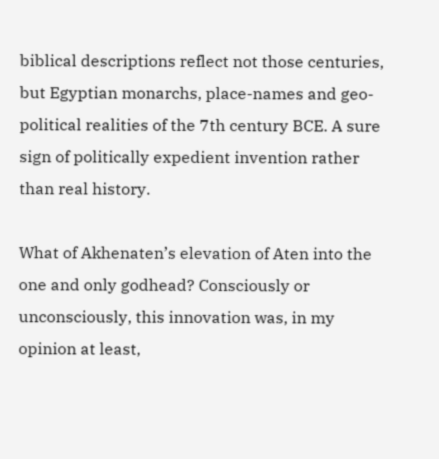biblical descriptions reflect not those centuries, but Egyptian monarchs, place-names and geo-political realities of the 7th century BCE. A sure sign of politically expedient invention rather than real history.

What of Akhenaten’s elevation of Aten into the one and only godhead? Consciously or unconsciously, this innovation was, in my opinion at least,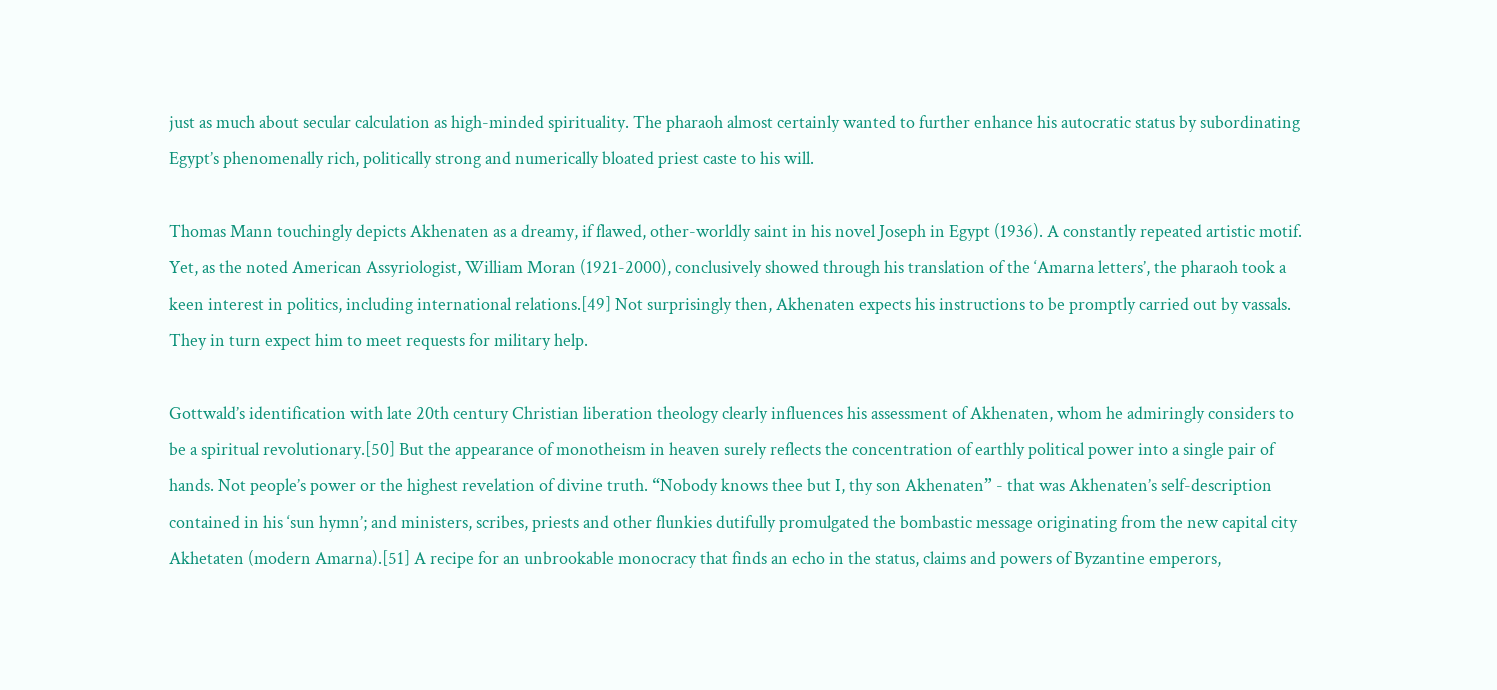just as much about secular calculation as high-minded spirituality. The pharaoh almost certainly wanted to further enhance his autocratic status by subordinating Egypt’s phenomenally rich, politically strong and numerically bloated priest caste to his will.

Thomas Mann touchingly depicts Akhenaten as a dreamy, if flawed, other-worldly saint in his novel Joseph in Egypt (1936). A constantly repeated artistic motif. Yet, as the noted American Assyriologist, William Moran (1921-2000), conclusively showed through his translation of the ‘Amarna letters’, the pharaoh took a keen interest in politics, including international relations.[49] Not surprisingly then, Akhenaten expects his instructions to be promptly carried out by vassals. They in turn expect him to meet requests for military help.

Gottwald’s identification with late 20th century Christian liberation theology clearly influences his assessment of Akhenaten, whom he admiringly considers to be a spiritual revolutionary.[50] But the appearance of monotheism in heaven surely reflects the concentration of earthly political power into a single pair of hands. Not people’s power or the highest revelation of divine truth. “Nobody knows thee but I, thy son Akhenaten” - that was Akhenaten’s self-description contained in his ‘sun hymn’; and ministers, scribes, priests and other flunkies dutifully promulgated the bombastic message originating from the new capital city Akhetaten (modern Amarna).[51] A recipe for an unbrookable monocracy that finds an echo in the status, claims and powers of Byzantine emperors,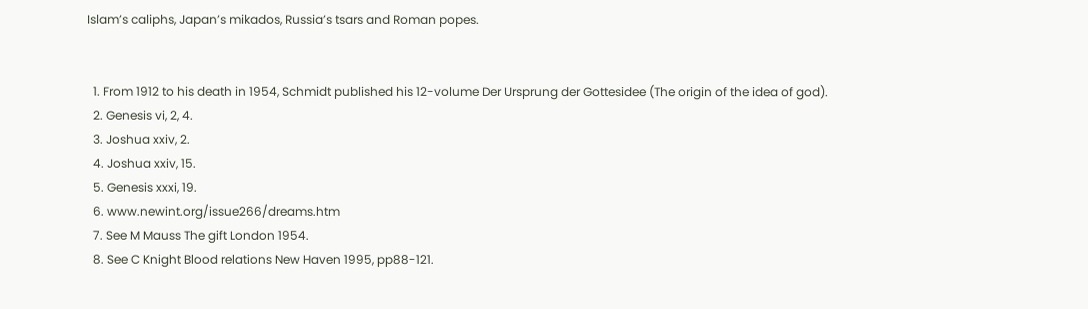Islam’s caliphs, Japan’s mikados, Russia’s tsars and Roman popes.


  1. From 1912 to his death in 1954, Schmidt published his 12-volume Der Ursprung der Gottesidee (The origin of the idea of god).
  2. Genesis vi, 2, 4.
  3. Joshua xxiv, 2.
  4. Joshua xxiv, 15.
  5. Genesis xxxi, 19.
  6. www.newint.org/issue266/dreams.htm
  7. See M Mauss The gift London 1954.
  8. See C Knight Blood relations New Haven 1995, pp88-121.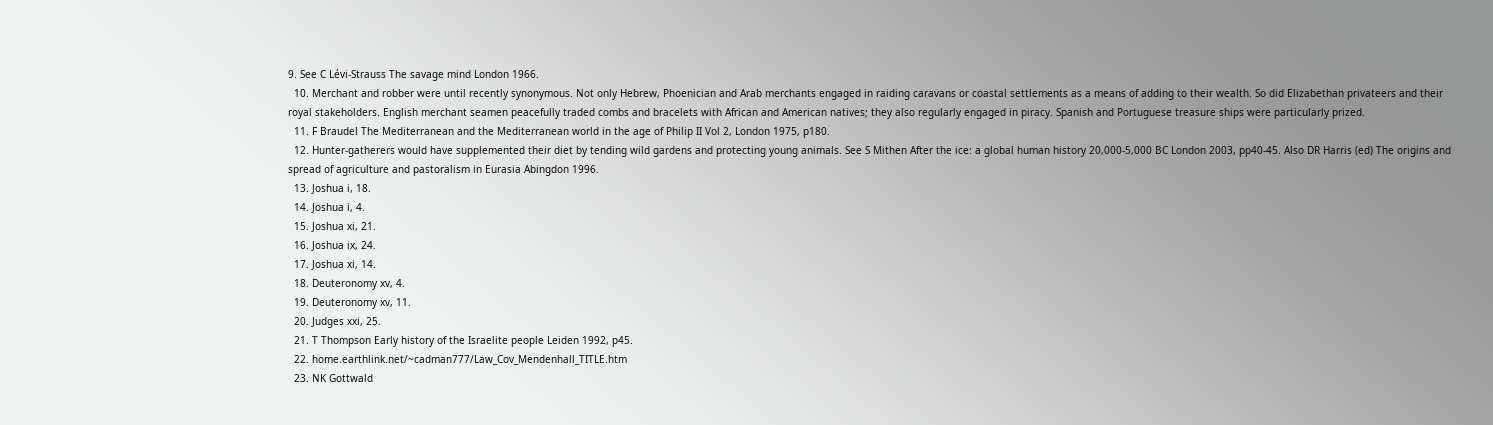9. See C Lévi-Strauss The savage mind London 1966.
  10. Merchant and robber were until recently synonymous. Not only Hebrew, Phoenician and Arab merchants engaged in raiding caravans or coastal settlements as a means of adding to their wealth. So did Elizabethan privateers and their royal stakeholders. English merchant seamen peacefully traded combs and bracelets with African and American natives; they also regularly engaged in piracy. Spanish and Portuguese treasure ships were particularly prized.
  11. F Braudel The Mediterranean and the Mediterranean world in the age of Philip II Vol 2, London 1975, p180.
  12. Hunter-gatherers would have supplemented their diet by tending wild gardens and protecting young animals. See S Mithen After the ice: a global human history 20,000-5,000 BC London 2003, pp40-45. Also DR Harris (ed) The origins and spread of agriculture and pastoralism in Eurasia Abingdon 1996.
  13. Joshua i, 18.
  14. Joshua i, 4.
  15. Joshua xi, 21.
  16. Joshua ix, 24.
  17. Joshua xi, 14.
  18. Deuteronomy xv, 4.
  19. Deuteronomy xv, 11.
  20. Judges xxi, 25.
  21. T Thompson Early history of the Israelite people Leiden 1992, p45.
  22. home.earthlink.net/~cadman777/Law_Cov_Mendenhall_TITLE.htm
  23. NK Gottwald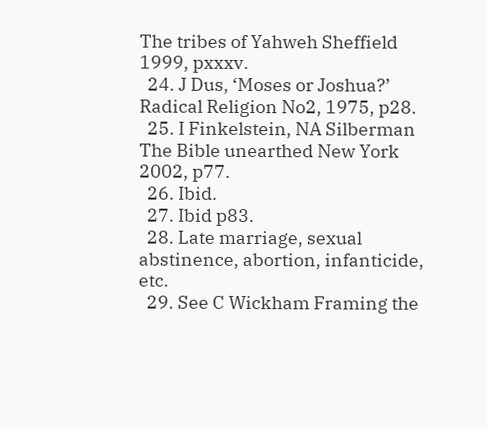The tribes of Yahweh Sheffield 1999, pxxxv.
  24. J Dus, ‘Moses or Joshua?’ Radical Religion No2, 1975, p28.
  25. I Finkelstein, NA Silberman The Bible unearthed New York 2002, p77.
  26. Ibid.
  27. Ibid p83.
  28. Late marriage, sexual abstinence, abortion, infanticide, etc.
  29. See C Wickham Framing the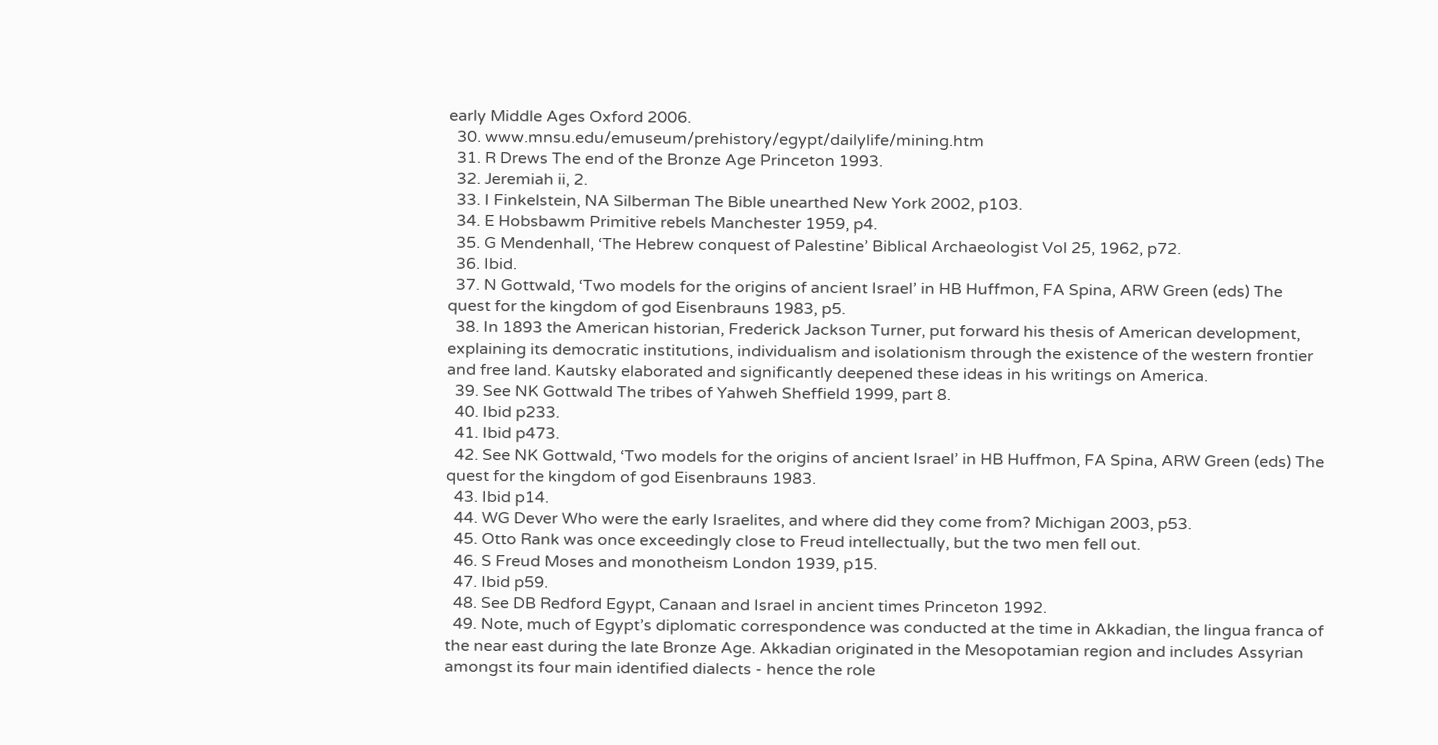early Middle Ages Oxford 2006.
  30. www.mnsu.edu/emuseum/prehistory/egypt/dailylife/mining.htm
  31. R Drews The end of the Bronze Age Princeton 1993.
  32. Jeremiah ii, 2.
  33. I Finkelstein, NA Silberman The Bible unearthed New York 2002, p103.
  34. E Hobsbawm Primitive rebels Manchester 1959, p4.
  35. G Mendenhall, ‘The Hebrew conquest of Palestine’ Biblical Archaeologist Vol 25, 1962, p72.
  36. Ibid.
  37. N Gottwald, ‘Two models for the origins of ancient Israel’ in HB Huffmon, FA Spina, ARW Green (eds) The quest for the kingdom of god Eisenbrauns 1983, p5.
  38. In 1893 the American historian, Frederick Jackson Turner, put forward his thesis of American development, explaining its democratic institutions, individualism and isolationism through the existence of the western frontier and free land. Kautsky elaborated and significantly deepened these ideas in his writings on America.
  39. See NK Gottwald The tribes of Yahweh Sheffield 1999, part 8.
  40. Ibid p233.
  41. Ibid p473.
  42. See NK Gottwald, ‘Two models for the origins of ancient Israel’ in HB Huffmon, FA Spina, ARW Green (eds) The quest for the kingdom of god Eisenbrauns 1983.
  43. Ibid p14.
  44. WG Dever Who were the early Israelites, and where did they come from? Michigan 2003, p53.
  45. Otto Rank was once exceedingly close to Freud intellectually, but the two men fell out.
  46. S Freud Moses and monotheism London 1939, p15.
  47. Ibid p59.
  48. See DB Redford Egypt, Canaan and Israel in ancient times Princeton 1992.
  49. Note, much of Egypt’s diplomatic correspondence was conducted at the time in Akkadian, the lingua franca of the near east during the late Bronze Age. Akkadian originated in the Mesopotamian region and includes Assyrian amongst its four main identified dialects - hence the role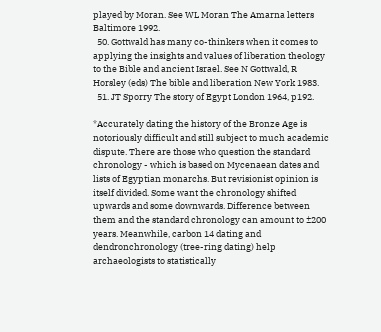played by Moran. See WL Moran The Amarna letters Baltimore 1992.
  50. Gottwald has many co-thinkers when it comes to applying the insights and values of liberation theology to the Bible and ancient Israel. See N Gottwald, R Horsley (eds) The bible and liberation New York 1983.
  51. JT Sporry The story of Egypt London 1964, p192.

*Accurately dating the history of the Bronze Age is notoriously difficult and still subject to much academic dispute. There are those who question the standard chronology - which is based on Mycenaean dates and lists of Egyptian monarchs. But revisionist opinion is itself divided. Some want the chronology shifted upwards and some downwards. Difference between them and the standard chronology can amount to ±200 years. Meanwhile, carbon 14 dating and dendronchronology (tree-ring dating) help archaeologists to statistically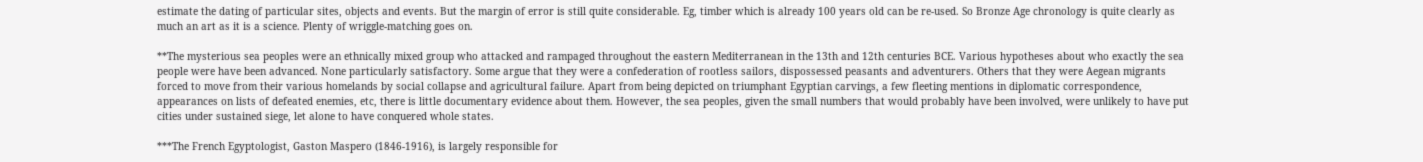estimate the dating of particular sites, objects and events. But the margin of error is still quite considerable. Eg, timber which is already 100 years old can be re-used. So Bronze Age chronology is quite clearly as much an art as it is a science. Plenty of wriggle-matching goes on.

**The mysterious sea peoples were an ethnically mixed group who attacked and rampaged throughout the eastern Mediterranean in the 13th and 12th centuries BCE. Various hypotheses about who exactly the sea people were have been advanced. None particularly satisfactory. Some argue that they were a confederation of rootless sailors, dispossessed peasants and adventurers. Others that they were Aegean migrants forced to move from their various homelands by social collapse and agricultural failure. Apart from being depicted on triumphant Egyptian carvings, a few fleeting mentions in diplomatic correspondence, appearances on lists of defeated enemies, etc, there is little documentary evidence about them. However, the sea peoples, given the small numbers that would probably have been involved, were unlikely to have put cities under sustained siege, let alone to have conquered whole states.

***The French Egyptologist, Gaston Maspero (1846-1916), is largely responsible for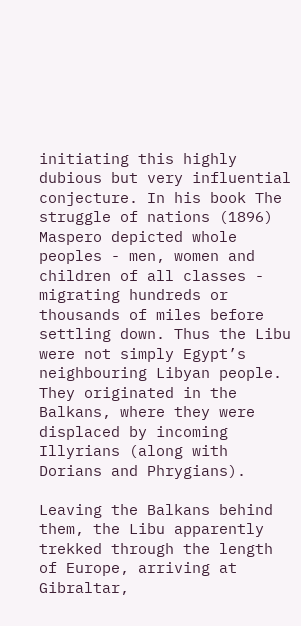initiating this highly dubious but very influential conjecture. In his book The struggle of nations (1896) Maspero depicted whole peoples - men, women and children of all classes - migrating hundreds or thousands of miles before settling down. Thus the Libu were not simply Egypt’s neighbouring Libyan people. They originated in the Balkans, where they were displaced by incoming Illyrians (along with Dorians and Phrygians).

Leaving the Balkans behind them, the Libu apparently trekked through the length of Europe, arriving at Gibraltar,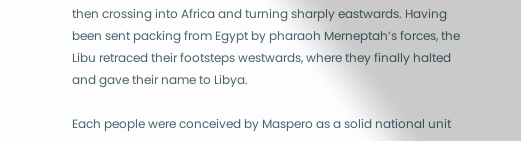then crossing into Africa and turning sharply eastwards. Having been sent packing from Egypt by pharaoh Merneptah’s forces, the Libu retraced their footsteps westwards, where they finally halted and gave their name to Libya.

Each people were conceived by Maspero as a solid national unit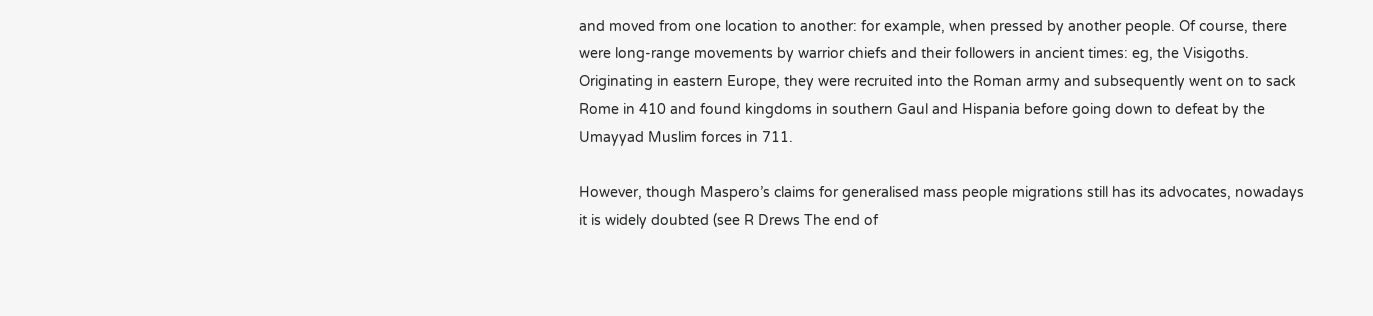and moved from one location to another: for example, when pressed by another people. Of course, there were long-range movements by warrior chiefs and their followers in ancient times: eg, the Visigoths. Originating in eastern Europe, they were recruited into the Roman army and subsequently went on to sack Rome in 410 and found kingdoms in southern Gaul and Hispania before going down to defeat by the Umayyad Muslim forces in 711.

However, though Maspero’s claims for generalised mass people migrations still has its advocates, nowadays it is widely doubted (see R Drews The end of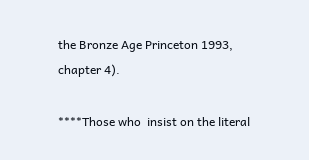the Bronze Age Princeton 1993, chapter 4).

****Those who  insist on the literal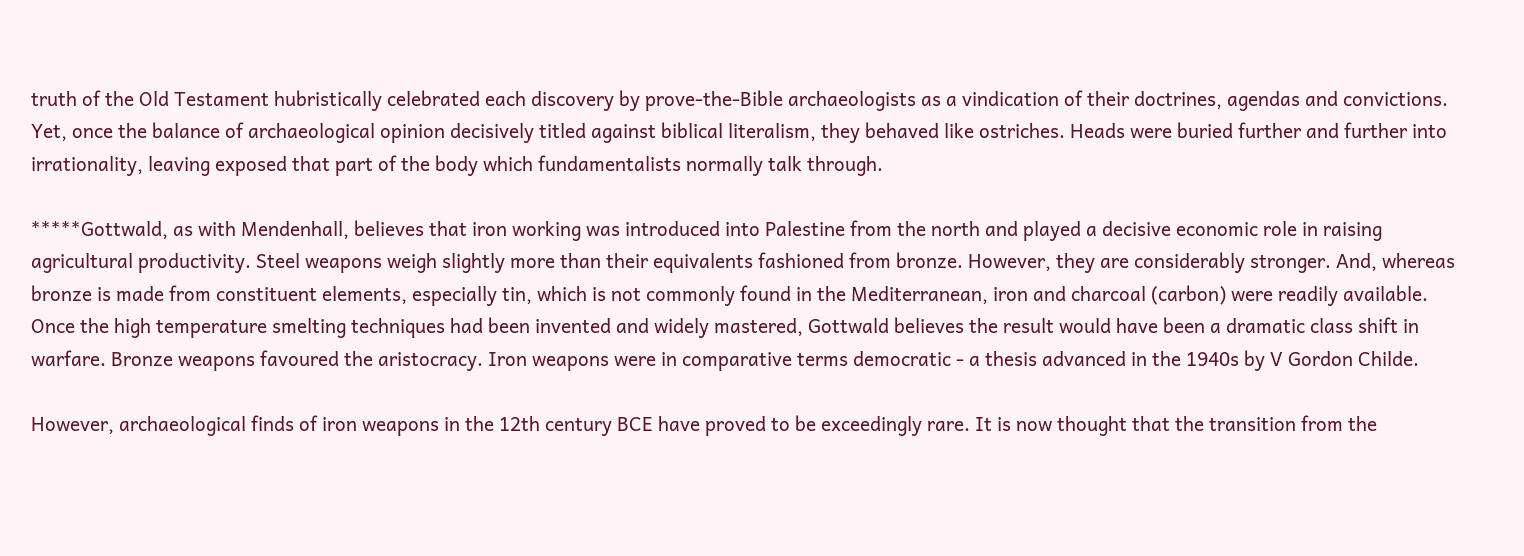truth of the Old Testament hubristically celebrated each discovery by prove-the-Bible archaeologists as a vindication of their doctrines, agendas and convictions. Yet, once the balance of archaeological opinion decisively titled against biblical literalism, they behaved like ostriches. Heads were buried further and further into irrationality, leaving exposed that part of the body which fundamentalists normally talk through.

*****Gottwald, as with Mendenhall, believes that iron working was introduced into Palestine from the north and played a decisive economic role in raising agricultural productivity. Steel weapons weigh slightly more than their equivalents fashioned from bronze. However, they are considerably stronger. And, whereas bronze is made from constituent elements, especially tin, which is not commonly found in the Mediterranean, iron and charcoal (carbon) were readily available. Once the high temperature smelting techniques had been invented and widely mastered, Gottwald believes the result would have been a dramatic class shift in warfare. Bronze weapons favoured the aristocracy. Iron weapons were in comparative terms democratic - a thesis advanced in the 1940s by V Gordon Childe.

However, archaeological finds of iron weapons in the 12th century BCE have proved to be exceedingly rare. It is now thought that the transition from the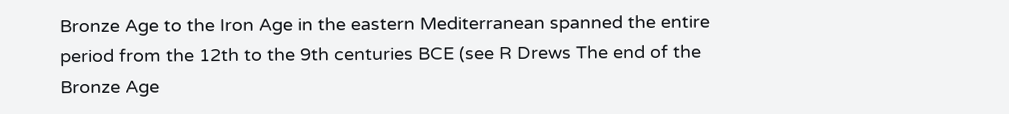Bronze Age to the Iron Age in the eastern Mediterranean spanned the entire period from the 12th to the 9th centuries BCE (see R Drews The end of the Bronze Age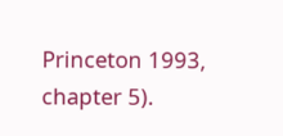Princeton 1993, chapter 5).